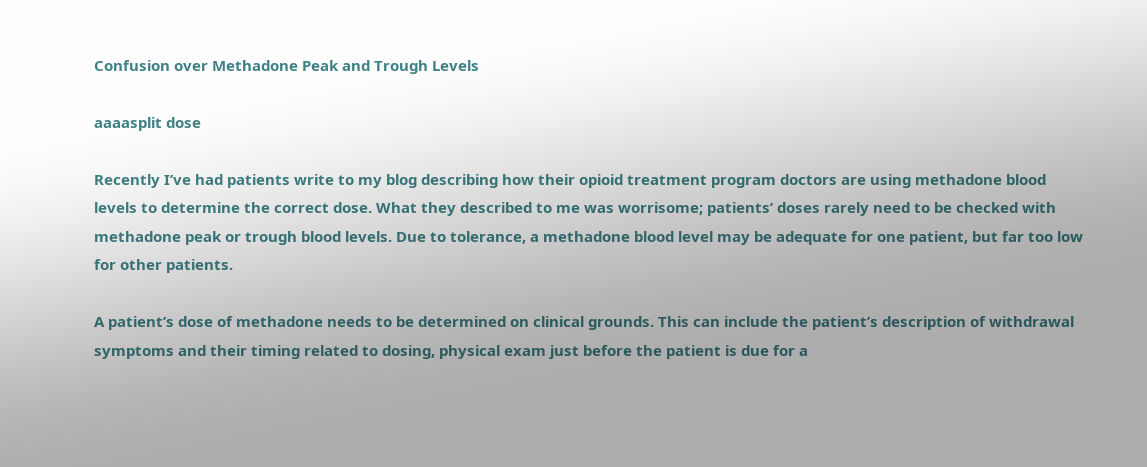Confusion over Methadone Peak and Trough Levels

aaaasplit dose

Recently I’ve had patients write to my blog describing how their opioid treatment program doctors are using methadone blood levels to determine the correct dose. What they described to me was worrisome; patients’ doses rarely need to be checked with methadone peak or trough blood levels. Due to tolerance, a methadone blood level may be adequate for one patient, but far too low for other patients.

A patient’s dose of methadone needs to be determined on clinical grounds. This can include the patient’s description of withdrawal symptoms and their timing related to dosing, physical exam just before the patient is due for a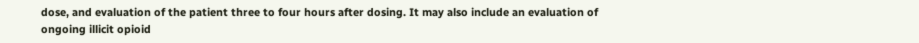dose, and evaluation of the patient three to four hours after dosing. It may also include an evaluation of ongoing illicit opioid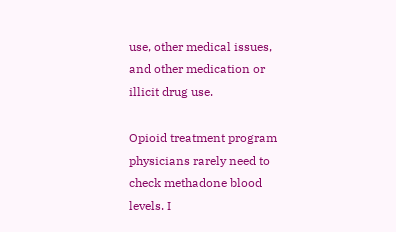use, other medical issues, and other medication or illicit drug use.

Opioid treatment program physicians rarely need to check methadone blood levels. I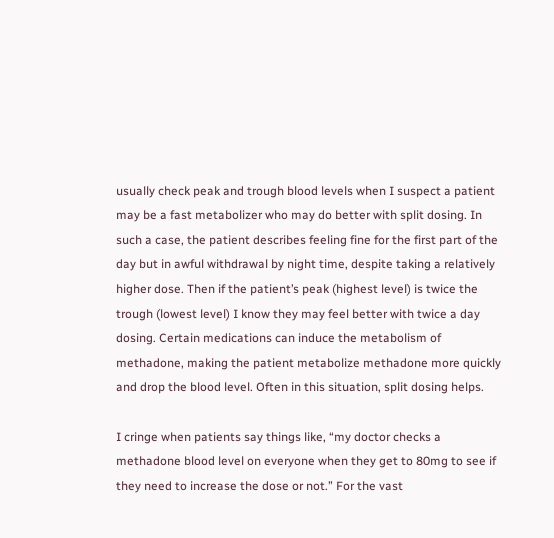usually check peak and trough blood levels when I suspect a patient may be a fast metabolizer who may do better with split dosing. In such a case, the patient describes feeling fine for the first part of the day but in awful withdrawal by night time, despite taking a relatively higher dose. Then if the patient’s peak (highest level) is twice the trough (lowest level) I know they may feel better with twice a day dosing. Certain medications can induce the metabolism of methadone, making the patient metabolize methadone more quickly and drop the blood level. Often in this situation, split dosing helps.

I cringe when patients say things like, “my doctor checks a methadone blood level on everyone when they get to 80mg to see if they need to increase the dose or not.” For the vast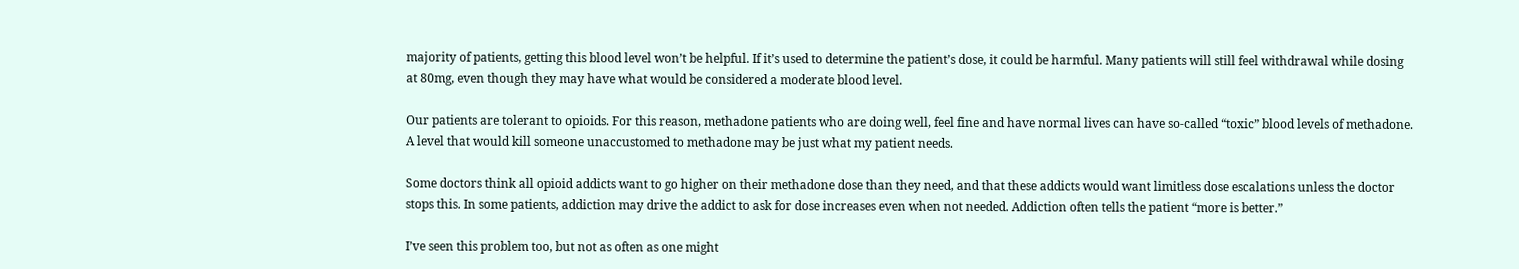majority of patients, getting this blood level won’t be helpful. If it’s used to determine the patient’s dose, it could be harmful. Many patients will still feel withdrawal while dosing at 80mg, even though they may have what would be considered a moderate blood level.

Our patients are tolerant to opioids. For this reason, methadone patients who are doing well, feel fine and have normal lives can have so-called “toxic” blood levels of methadone. A level that would kill someone unaccustomed to methadone may be just what my patient needs.

Some doctors think all opioid addicts want to go higher on their methadone dose than they need, and that these addicts would want limitless dose escalations unless the doctor stops this. In some patients, addiction may drive the addict to ask for dose increases even when not needed. Addiction often tells the patient “more is better.”

I’ve seen this problem too, but not as often as one might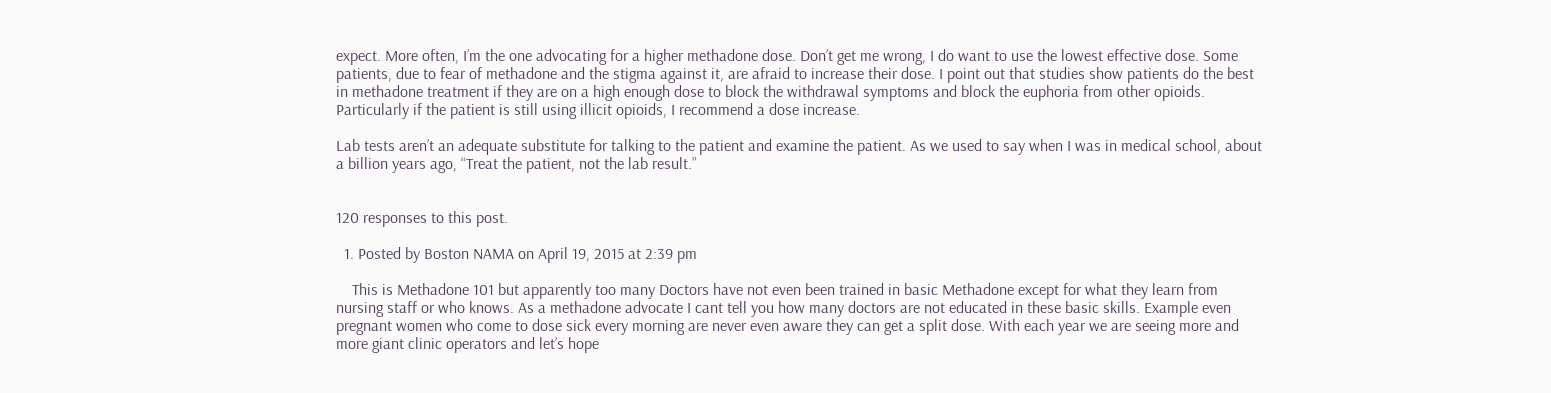expect. More often, I’m the one advocating for a higher methadone dose. Don’t get me wrong, I do want to use the lowest effective dose. Some patients, due to fear of methadone and the stigma against it, are afraid to increase their dose. I point out that studies show patients do the best in methadone treatment if they are on a high enough dose to block the withdrawal symptoms and block the euphoria from other opioids. Particularly if the patient is still using illicit opioids, I recommend a dose increase.

Lab tests aren’t an adequate substitute for talking to the patient and examine the patient. As we used to say when I was in medical school, about a billion years ago, “Treat the patient, not the lab result.”


120 responses to this post.

  1. Posted by Boston NAMA on April 19, 2015 at 2:39 pm

    This is Methadone 101 but apparently too many Doctors have not even been trained in basic Methadone except for what they learn from nursing staff or who knows. As a methadone advocate I cant tell you how many doctors are not educated in these basic skills. Example even pregnant women who come to dose sick every morning are never even aware they can get a split dose. With each year we are seeing more and more giant clinic operators and let’s hope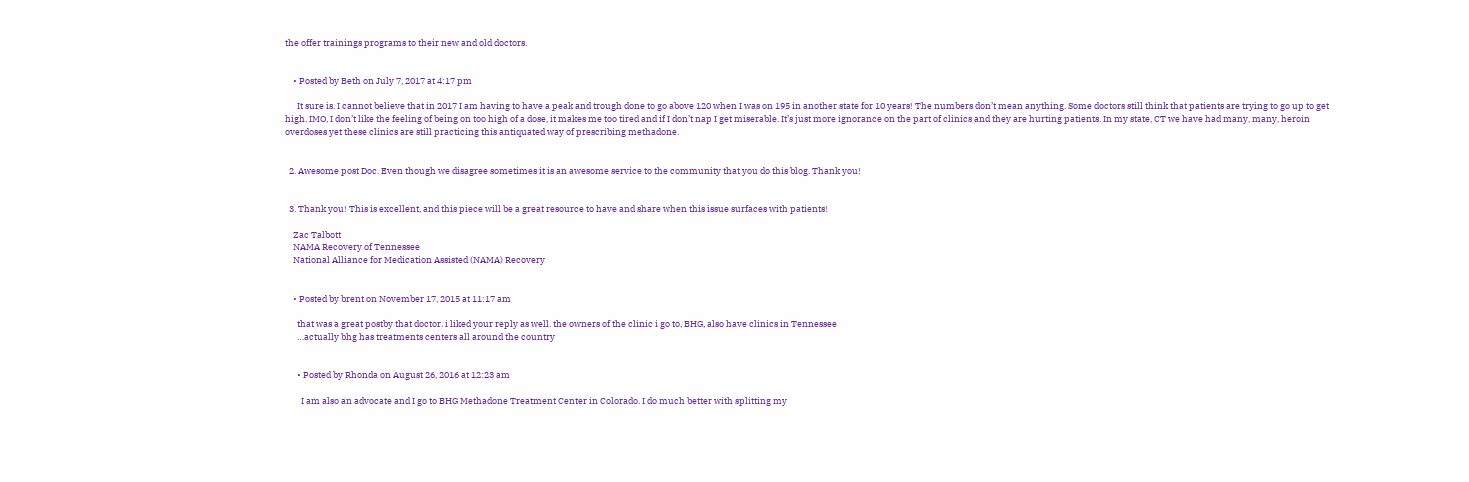the offer trainings programs to their new and old doctors.


    • Posted by Beth on July 7, 2017 at 4:17 pm

      It sure is. I cannot believe that in 2017 I am having to have a peak and trough done to go above 120 when I was on 195 in another state for 10 years! The numbers don’t mean anything. Some doctors still think that patients are trying to go up to get high. IMO, I don’t like the feeling of being on too high of a dose, it makes me too tired and if I don’t nap I get miserable. It’s just more ignorance on the part of clinics and they are hurting patients. In my state, CT we have had many, many, heroin overdoses yet these clinics are still practicing this antiquated way of prescribing methadone.


  2. Awesome post Doc. Even though we disagree sometimes it is an awesome service to the community that you do this blog. Thank you!


  3. Thank you! This is excellent, and this piece will be a great resource to have and share when this issue surfaces with patients!

    Zac Talbott
    NAMA Recovery of Tennessee
    National Alliance for Medication Assisted (NAMA) Recovery


    • Posted by brent on November 17, 2015 at 11:17 am

      that was a great postby that doctor. i liked your reply as well. the owners of the clinic i go to, BHG, also have clinics in Tennessee
      …actually bhg has treatments centers all around the country


      • Posted by Rhonda on August 26, 2016 at 12:23 am

        I am also an advocate and I go to BHG Methadone Treatment Center in Colorado. I do much better with splitting my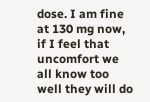dose. I am fine at 130 mg now, if I feel that uncomfort we all know too well they will do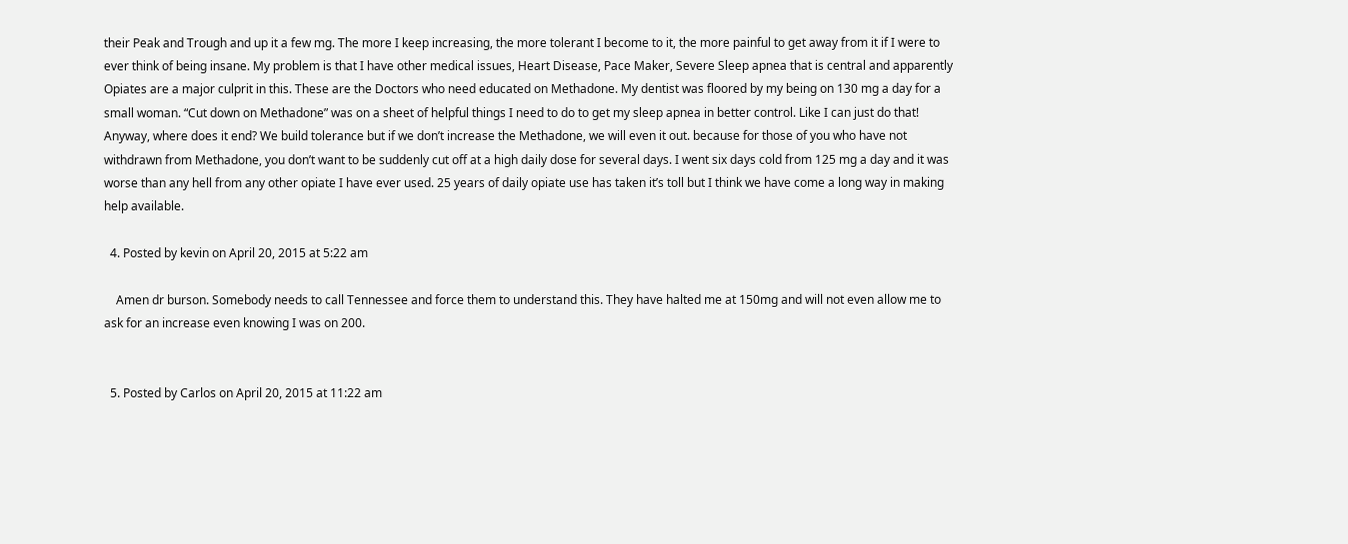their Peak and Trough and up it a few mg. The more I keep increasing, the more tolerant I become to it, the more painful to get away from it if I were to ever think of being insane. My problem is that I have other medical issues, Heart Disease, Pace Maker, Severe Sleep apnea that is central and apparently Opiates are a major culprit in this. These are the Doctors who need educated on Methadone. My dentist was floored by my being on 130 mg a day for a small woman. “Cut down on Methadone” was on a sheet of helpful things I need to do to get my sleep apnea in better control. Like I can just do that! Anyway, where does it end? We build tolerance but if we don’t increase the Methadone, we will even it out. because for those of you who have not withdrawn from Methadone, you don’t want to be suddenly cut off at a high daily dose for several days. I went six days cold from 125 mg a day and it was worse than any hell from any other opiate I have ever used. 25 years of daily opiate use has taken it’s toll but I think we have come a long way in making help available.

  4. Posted by kevin on April 20, 2015 at 5:22 am

    Amen dr burson. Somebody needs to call Tennessee and force them to understand this. They have halted me at 150mg and will not even allow me to ask for an increase even knowing I was on 200.


  5. Posted by Carlos on April 20, 2015 at 11:22 am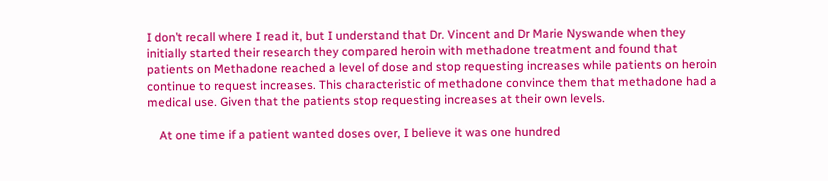I don’t recall where I read it, but I understand that Dr. Vincent and Dr Marie Nyswande when they initially started their research they compared heroin with methadone treatment and found that patients on Methadone reached a level of dose and stop requesting increases while patients on heroin continue to request increases. This characteristic of methadone convince them that methadone had a medical use. Given that the patients stop requesting increases at their own levels.

    At one time if a patient wanted doses over, I believe it was one hundred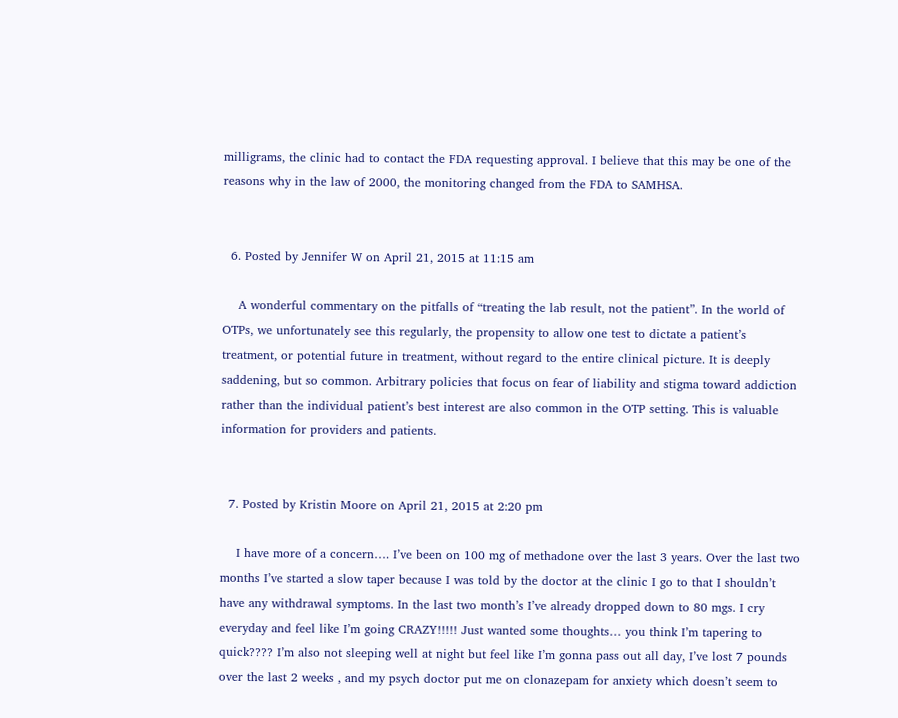milligrams, the clinic had to contact the FDA requesting approval. I believe that this may be one of the reasons why in the law of 2000, the monitoring changed from the FDA to SAMHSA.


  6. Posted by Jennifer W on April 21, 2015 at 11:15 am

    A wonderful commentary on the pitfalls of “treating the lab result, not the patient”. In the world of OTPs, we unfortunately see this regularly, the propensity to allow one test to dictate a patient’s treatment, or potential future in treatment, without regard to the entire clinical picture. It is deeply saddening, but so common. Arbitrary policies that focus on fear of liability and stigma toward addiction rather than the individual patient’s best interest are also common in the OTP setting. This is valuable information for providers and patients.


  7. Posted by Kristin Moore on April 21, 2015 at 2:20 pm

    I have more of a concern…. I’ve been on 100 mg of methadone over the last 3 years. Over the last two months I’ve started a slow taper because I was told by the doctor at the clinic I go to that I shouldn’t have any withdrawal symptoms. In the last two month’s I’ve already dropped down to 80 mgs. I cry everyday and feel like I’m going CRAZY!!!!! Just wanted some thoughts… you think I’m tapering to quick???? I’m also not sleeping well at night but feel like I’m gonna pass out all day, I’ve lost 7 pounds over the last 2 weeks , and my psych doctor put me on clonazepam for anxiety which doesn’t seem to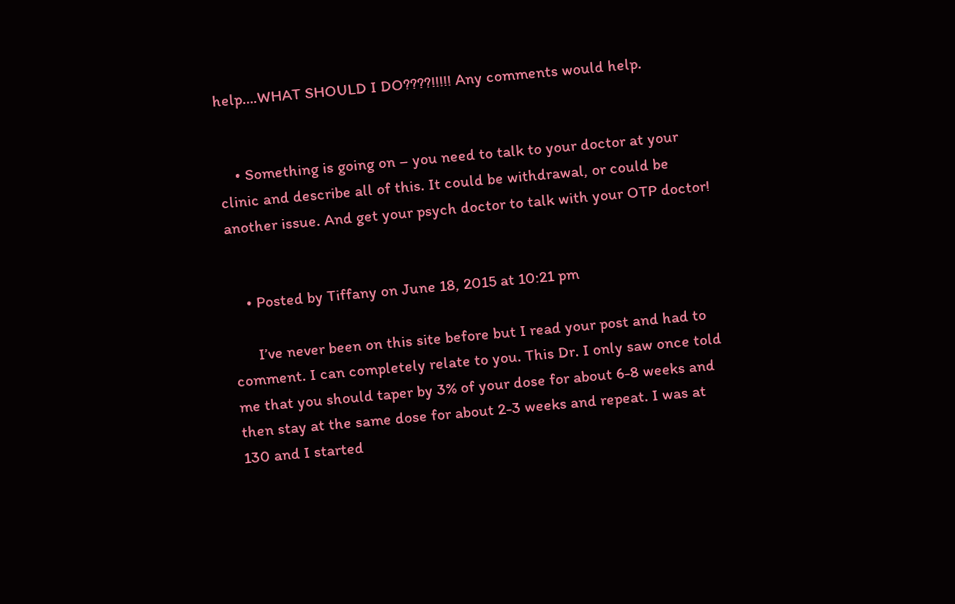help….WHAT SHOULD I DO????!!!!! Any comments would help.


    • Something is going on – you need to talk to your doctor at your clinic and describe all of this. It could be withdrawal, or could be another issue. And get your psych doctor to talk with your OTP doctor!


    • Posted by Tiffany on June 18, 2015 at 10:21 pm

      I’ve never been on this site before but I read your post and had to comment. I can completely relate to you. This Dr. I only saw once told me that you should taper by 3% of your dose for about 6-8 weeks and then stay at the same dose for about 2-3 weeks and repeat. I was at 130 and I started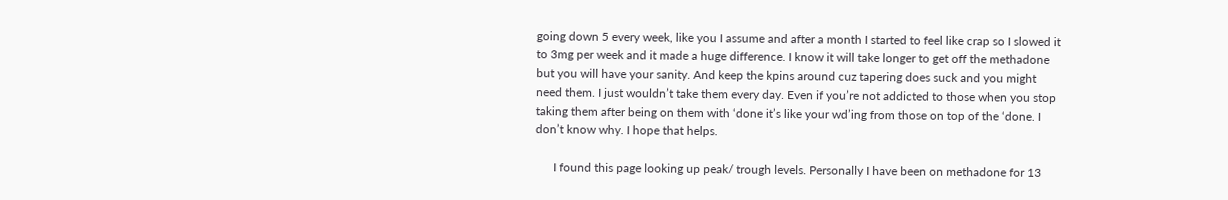going down 5 every week, like you I assume and after a month I started to feel like crap so I slowed it to 3mg per week and it made a huge difference. I know it will take longer to get off the methadone but you will have your sanity. And keep the kpins around cuz tapering does suck and you might need them. I just wouldn’t take them every day. Even if you’re not addicted to those when you stop taking them after being on them with ‘done it’s like your wd’ing from those on top of the ‘done. I don’t know why. I hope that helps.

      I found this page looking up peak/ trough levels. Personally I have been on methadone for 13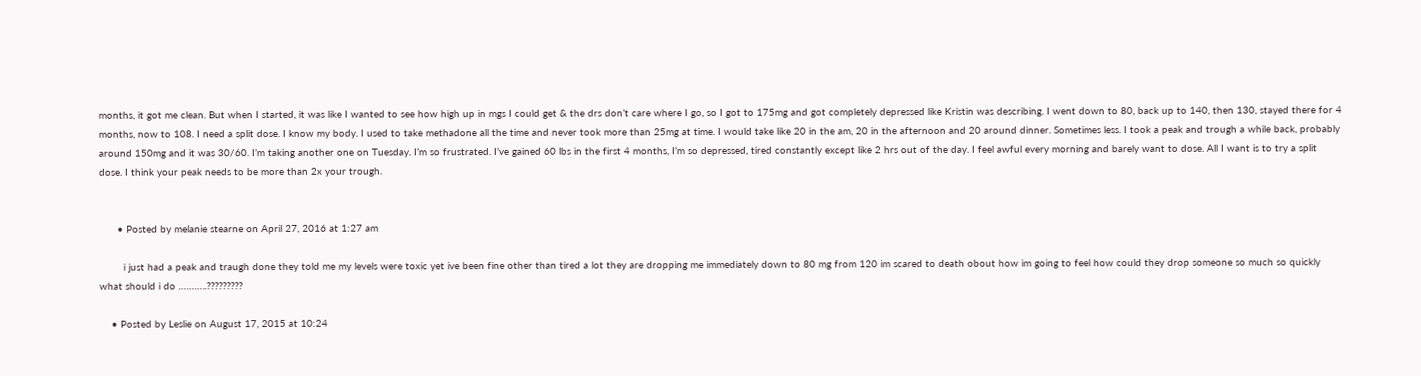months, it got me clean. But when I started, it was like I wanted to see how high up in mgs I could get & the drs don’t care where I go, so I got to 175mg and got completely depressed like Kristin was describing. I went down to 80, back up to 140, then 130, stayed there for 4 months, now to 108. I need a split dose. I know my body. I used to take methadone all the time and never took more than 25mg at time. I would take like 20 in the am, 20 in the afternoon and 20 around dinner. Sometimes less. I took a peak and trough a while back, probably around 150mg and it was 30/60. I’m taking another one on Tuesday. I’m so frustrated. I’ve gained 60 lbs in the first 4 months, I’m so depressed, tired constantly except like 2 hrs out of the day. I feel awful every morning and barely want to dose. All I want is to try a split dose. I think your peak needs to be more than 2x your trough.


      • Posted by melanie stearne on April 27, 2016 at 1:27 am

        i just had a peak and traugh done they told me my levels were toxic yet ive been fine other than tired a lot they are dropping me immediately down to 80 mg from 120 im scared to death obout how im going to feel how could they drop someone so much so quickly what should i do ………..?????????

    • Posted by Leslie on August 17, 2015 at 10:24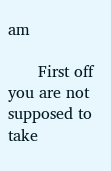am

      First off you are not supposed to take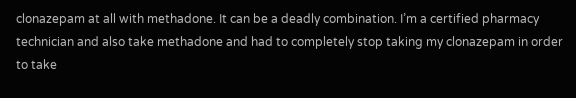clonazepam at all with methadone. It can be a deadly combination. I’m a certified pharmacy technician and also take methadone and had to completely stop taking my clonazepam in order to take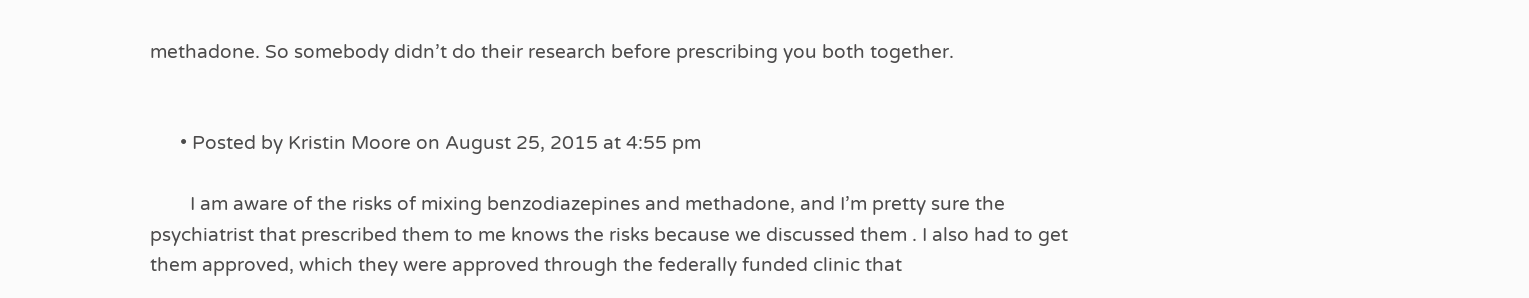methadone. So somebody didn’t do their research before prescribing you both together.


      • Posted by Kristin Moore on August 25, 2015 at 4:55 pm

        I am aware of the risks of mixing benzodiazepines and methadone, and I’m pretty sure the psychiatrist that prescribed them to me knows the risks because we discussed them . I also had to get them approved, which they were approved through the federally funded clinic that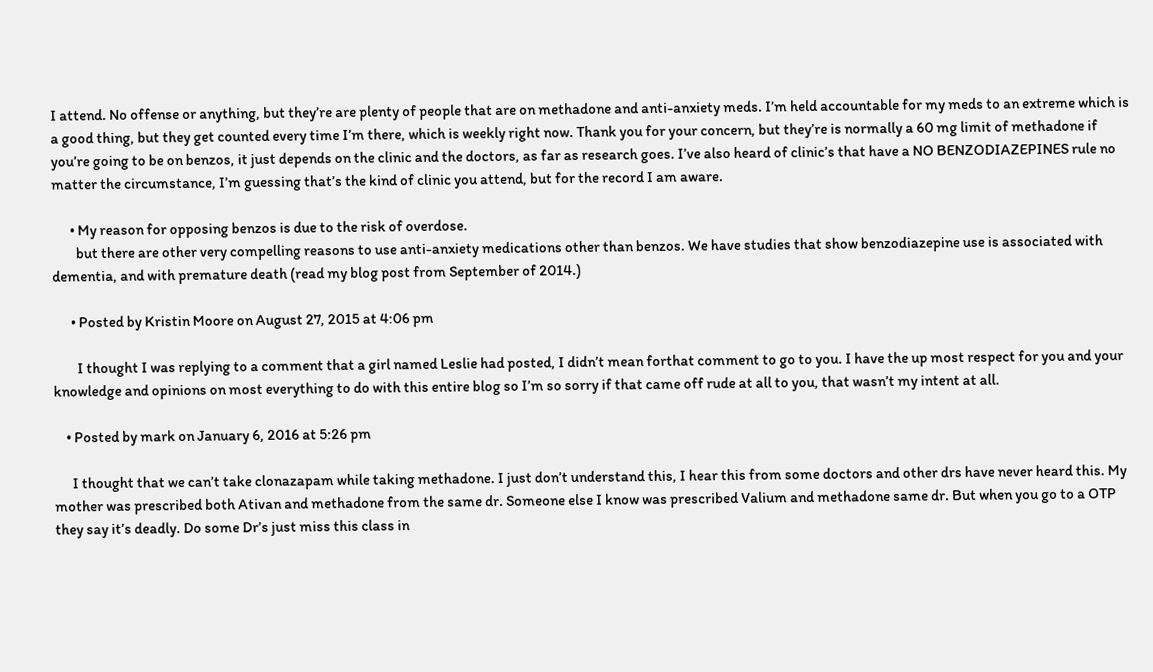I attend. No offense or anything, but they’re are plenty of people that are on methadone and anti-anxiety meds. I’m held accountable for my meds to an extreme which is a good thing, but they get counted every time I’m there, which is weekly right now. Thank you for your concern, but they’re is normally a 60 mg limit of methadone if you’re going to be on benzos, it just depends on the clinic and the doctors, as far as research goes. I’ve also heard of clinic’s that have a NO BENZODIAZEPINES rule no matter the circumstance, I’m guessing that’s the kind of clinic you attend, but for the record I am aware.

      • My reason for opposing benzos is due to the risk of overdose.
        but there are other very compelling reasons to use anti-anxiety medications other than benzos. We have studies that show benzodiazepine use is associated with dementia, and with premature death (read my blog post from September of 2014.)

      • Posted by Kristin Moore on August 27, 2015 at 4:06 pm

        I thought I was replying to a comment that a girl named Leslie had posted, I didn’t mean forthat comment to go to you. I have the up most respect for you and your knowledge and opinions on most everything to do with this entire blog so I’m so sorry if that came off rude at all to you, that wasn’t my intent at all.

    • Posted by mark on January 6, 2016 at 5:26 pm

      I thought that we can’t take clonazapam while taking methadone. I just don’t understand this, I hear this from some doctors and other drs have never heard this. My mother was prescribed both Ativan and methadone from the same dr. Someone else I know was prescribed Valium and methadone same dr. But when you go to a OTP they say it’s deadly. Do some Dr’s just miss this class in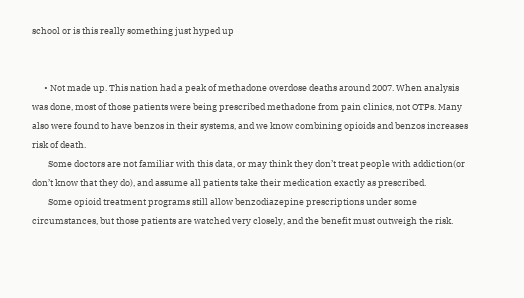school or is this really something just hyped up


      • Not made up. This nation had a peak of methadone overdose deaths around 2007. When analysis was done, most of those patients were being prescribed methadone from pain clinics, not OTPs. Many also were found to have benzos in their systems, and we know combining opioids and benzos increases risk of death.
        Some doctors are not familiar with this data, or may think they don’t treat people with addiction(or don’t know that they do), and assume all patients take their medication exactly as prescribed.
        Some opioid treatment programs still allow benzodiazepine prescriptions under some circumstances, but those patients are watched very closely, and the benefit must outweigh the risk.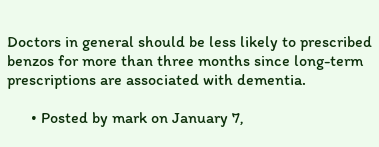Doctors in general should be less likely to prescribed benzos for more than three months since long-term prescriptions are associated with dementia.

      • Posted by mark on January 7,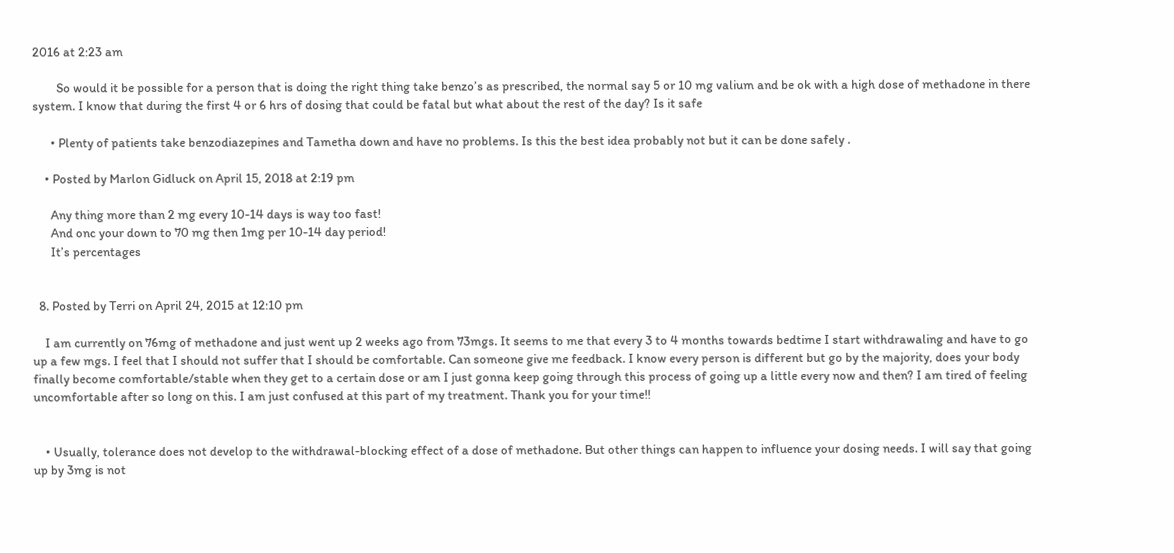2016 at 2:23 am

        So would it be possible for a person that is doing the right thing take benzo’s as prescribed, the normal say 5 or 10 mg valium and be ok with a high dose of methadone in there system. I know that during the first 4 or 6 hrs of dosing that could be fatal but what about the rest of the day? Is it safe

      • Plenty of patients take benzodiazepines and Tametha down and have no problems. Is this the best idea probably not but it can be done safely .

    • Posted by Marlon Gidluck on April 15, 2018 at 2:19 pm

      Any thing more than 2 mg every 10-14 days is way too fast!
      And onc your down to 70 mg then 1mg per 10-14 day period!
      It’s percentages


  8. Posted by Terri on April 24, 2015 at 12:10 pm

    I am currently on 76mg of methadone and just went up 2 weeks ago from 73mgs. It seems to me that every 3 to 4 months towards bedtime I start withdrawaling and have to go up a few mgs. I feel that I should not suffer that I should be comfortable. Can someone give me feedback. I know every person is different but go by the majority, does your body finally become comfortable/stable when they get to a certain dose or am I just gonna keep going through this process of going up a little every now and then? I am tired of feeling uncomfortable after so long on this. I am just confused at this part of my treatment. Thank you for your time!!


    • Usually, tolerance does not develop to the withdrawal-blocking effect of a dose of methadone. But other things can happen to influence your dosing needs. I will say that going up by 3mg is not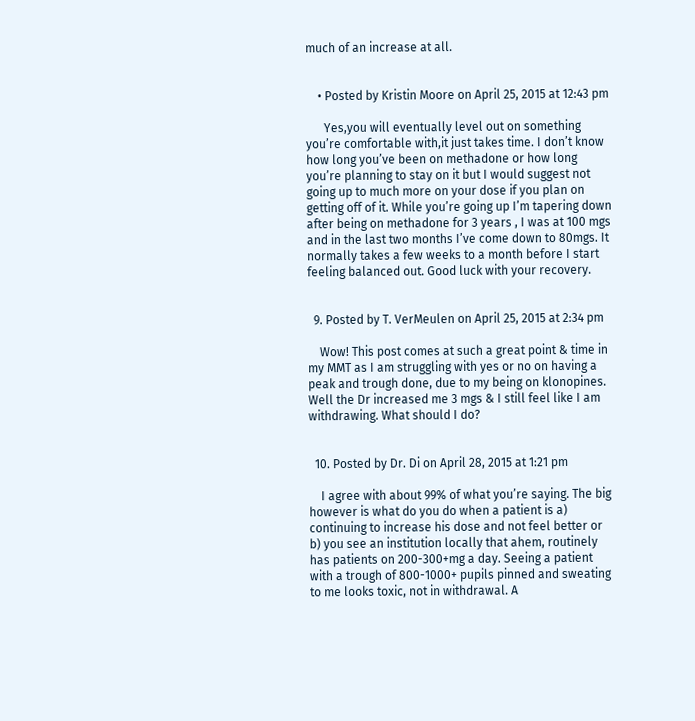much of an increase at all.


    • Posted by Kristin Moore on April 25, 2015 at 12:43 pm

      Yes,you will eventually level out on something you’re comfortable with,it just takes time. I don’t know how long you’ve been on methadone or how long you’re planning to stay on it but I would suggest not going up to much more on your dose if you plan on getting off of it. While you’re going up I’m tapering down after being on methadone for 3 years , I was at 100 mgs and in the last two months I’ve come down to 80mgs. It normally takes a few weeks to a month before I start feeling balanced out. Good luck with your recovery.


  9. Posted by T. VerMeulen on April 25, 2015 at 2:34 pm

    Wow! This post comes at such a great point & time in my MMT as I am struggling with yes or no on having a peak and trough done, due to my being on klonopines. Well the Dr increased me 3 mgs & I still feel like I am withdrawing. What should I do?


  10. Posted by Dr. Di on April 28, 2015 at 1:21 pm

    I agree with about 99% of what you’re saying. The big however is what do you do when a patient is a) continuing to increase his dose and not feel better or b) you see an institution locally that ahem, routinely has patients on 200-300+mg a day. Seeing a patient with a trough of 800-1000+ pupils pinned and sweating to me looks toxic, not in withdrawal. A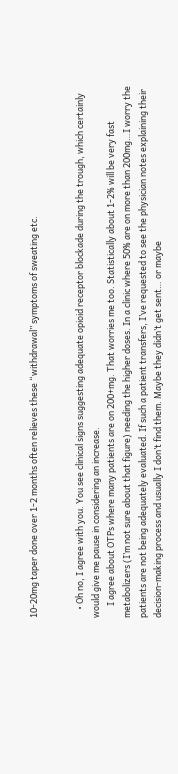10-20mg taper done over 1-2 months often relieves these “withdrawal” symptoms of sweating etc.


    • Oh no, I agree with you. You see clinical signs suggesting adequate opioid receptor blockade during the trough, which certainly would give me pause in considering an increase.
      I agree about OTPs where many patients are on 200+mg. That worries me too. Statistically about 1-2% will be very fast metabolizers (I’m not sure about that figure) needing the higher doses. In a clinic where 50% are on more than 200mg…I worry the patients are not being adequately evaluated. If such a patient transfers, I’ve requested to see the physician notes explaining their decision-making process and usually I don’t find them. Maybe they didn’t get sent… or maybe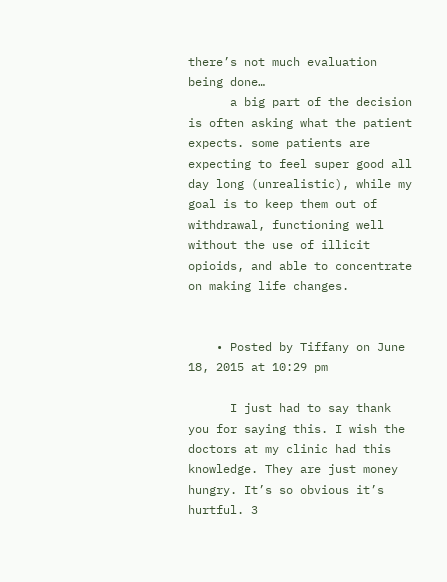there’s not much evaluation being done…
      a big part of the decision is often asking what the patient expects. some patients are expecting to feel super good all day long (unrealistic), while my goal is to keep them out of withdrawal, functioning well without the use of illicit opioids, and able to concentrate on making life changes.


    • Posted by Tiffany on June 18, 2015 at 10:29 pm

      I just had to say thank you for saying this. I wish the doctors at my clinic had this knowledge. They are just money hungry. It’s so obvious it’s hurtful. 3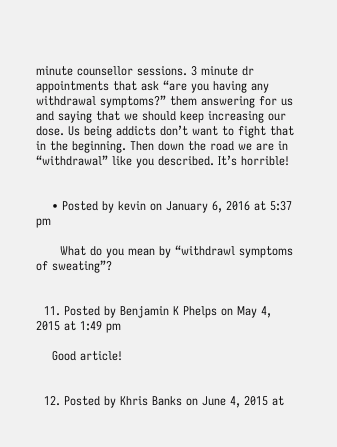minute counsellor sessions. 3 minute dr appointments that ask “are you having any withdrawal symptoms?” them answering for us and saying that we should keep increasing our dose. Us being addicts don’t want to fight that in the beginning. Then down the road we are in “withdrawal” like you described. It’s horrible!


    • Posted by kevin on January 6, 2016 at 5:37 pm

      What do you mean by “withdrawl symptoms of sweating”?


  11. Posted by Benjamin K Phelps on May 4, 2015 at 1:49 pm

    Good article!


  12. Posted by Khris Banks on June 4, 2015 at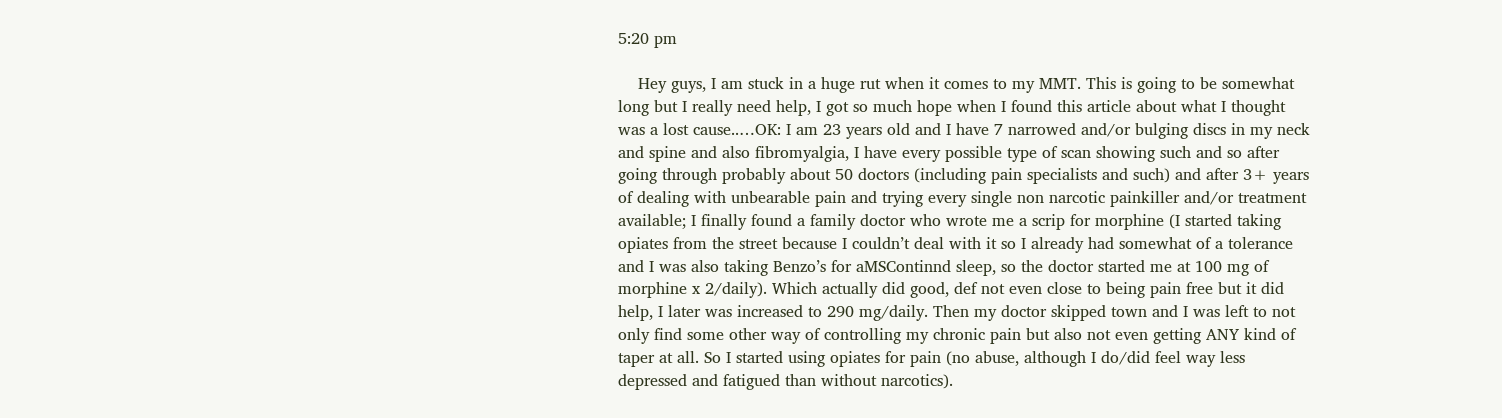5:20 pm

    Hey guys, I am stuck in a huge rut when it comes to my MMT. This is going to be somewhat long but I really need help, I got so much hope when I found this article about what I thought was a lost cause..…OK: I am 23 years old and I have 7 narrowed and/or bulging discs in my neck and spine and also fibromyalgia, I have every possible type of scan showing such and so after going through probably about 50 doctors (including pain specialists and such) and after 3+ years of dealing with unbearable pain and trying every single non narcotic painkiller and/or treatment available; I finally found a family doctor who wrote me a scrip for morphine (I started taking opiates from the street because I couldn’t deal with it so I already had somewhat of a tolerance and I was also taking Benzo’s for aMSContinnd sleep, so the doctor started me at 100 mg of morphine x 2/daily). Which actually did good, def not even close to being pain free but it did help, I later was increased to 290 mg/daily. Then my doctor skipped town and I was left to not only find some other way of controlling my chronic pain but also not even getting ANY kind of taper at all. So I started using opiates for pain (no abuse, although I do/did feel way less depressed and fatigued than without narcotics).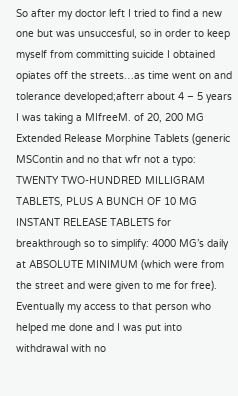So after my doctor left I tried to find a new one but was unsuccesful, so in order to keep myself from committing suicide I obtained opiates off the streets…as time went on and tolerance developed;afterr about 4 – 5 years I was taking a MIfreeM. of 20, 200 MG Extended Release Morphine Tablets (generic MSContin and no that wfr not a typo: TWENTY TWO-HUNDRED MILLIGRAM TABLETS, PLUS A BUNCH OF 10 MG INSTANT RELEASE TABLETS for breakthrough so to simplify: 4000 MG’s daily at ABSOLUTE MINIMUM (which were from the street and were given to me for free). Eventually my access to that person who helped me done and I was put into withdrawal with no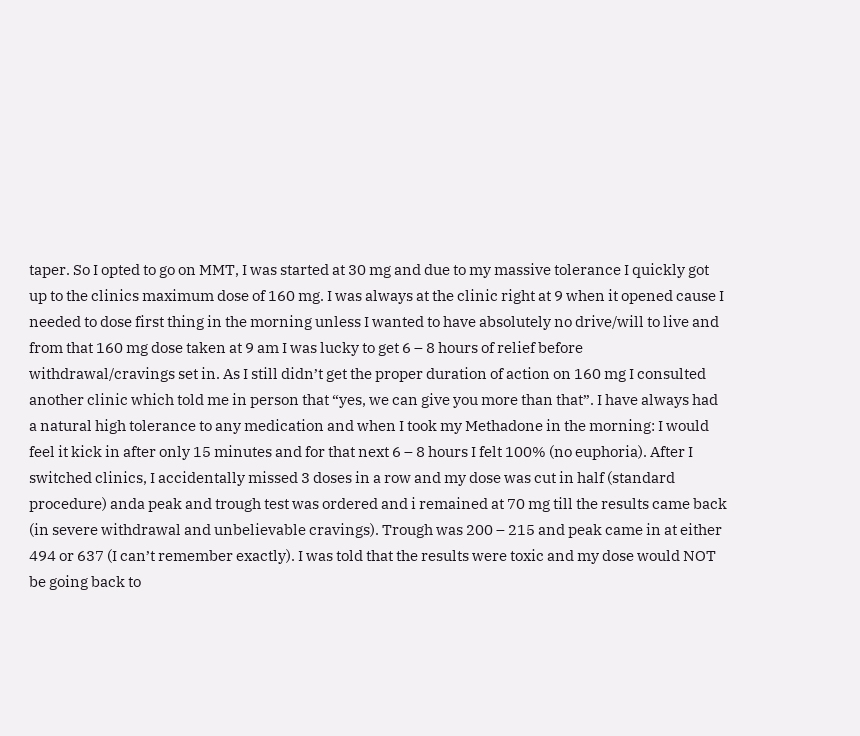taper. So I opted to go on MMT, I was started at 30 mg and due to my massive tolerance I quickly got up to the clinics maximum dose of 160 mg. I was always at the clinic right at 9 when it opened cause I needed to dose first thing in the morning unless I wanted to have absolutely no drive/will to live and from that 160 mg dose taken at 9 am I was lucky to get 6 – 8 hours of relief before withdrawal/cravings set in. As I still didn’t get the proper duration of action on 160 mg I consulted another clinic which told me in person that “yes, we can give you more than that”. I have always had a natural high tolerance to any medication and when I took my Methadone in the morning: I would feel it kick in after only 15 minutes and for that next 6 – 8 hours I felt 100% (no euphoria). After I switched clinics, I accidentally missed 3 doses in a row and my dose was cut in half (standard procedure) anda peak and trough test was ordered and i remained at 70 mg till the results came back (in severe withdrawal and unbelievable cravings). Trough was 200 – 215 and peak came in at either 494 or 637 (I can’t remember exactly). I was told that the results were toxic and my dose would NOT be going back to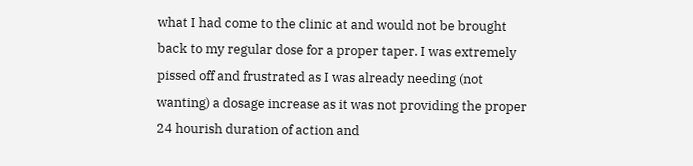what I had come to the clinic at and would not be brought back to my regular dose for a proper taper. I was extremely pissed off and frustrated as I was already needing (not wanting) a dosage increase as it was not providing the proper 24 hourish duration of action and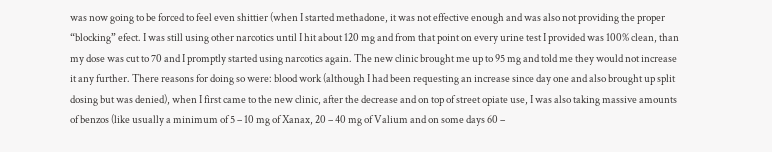was now going to be forced to feel even shittier (when I started methadone, it was not effective enough and was also not providing the proper “blocking” efect. I was still using other narcotics until I hit about 120 mg and from that point on every urine test I provided was 100% clean, than my dose was cut to 70 and I promptly started using narcotics again. The new clinic brought me up to 95 mg and told me they would not increase it any further. There reasons for doing so were: blood work (although I had been requesting an increase since day one and also brought up split dosing but was denied), when I first came to the new clinic, after the decrease and on top of street opiate use, I was also taking massive amounts of benzos (like usually a minimum of 5 – 10 mg of Xanax, 20 – 40 mg of Valium and on some days 60 –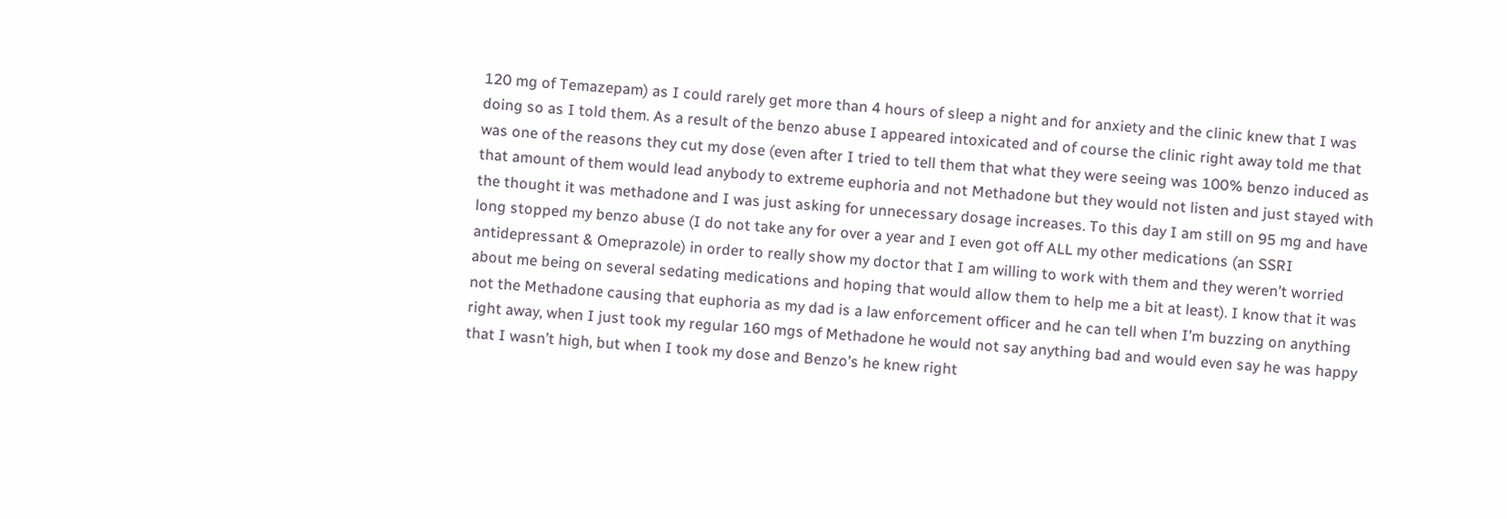120 mg of Temazepam) as I could rarely get more than 4 hours of sleep a night and for anxiety and the clinic knew that I was doing so as I told them. As a result of the benzo abuse I appeared intoxicated and of course the clinic right away told me that was one of the reasons they cut my dose (even after I tried to tell them that what they were seeing was 100% benzo induced as that amount of them would lead anybody to extreme euphoria and not Methadone but they would not listen and just stayed with the thought it was methadone and I was just asking for unnecessary dosage increases. To this day I am still on 95 mg and have long stopped my benzo abuse (I do not take any for over a year and I even got off ALL my other medications (an SSRI antidepressant & Omeprazole) in order to really show my doctor that I am willing to work with them and they weren’t worried about me being on several sedating medications and hoping that would allow them to help me a bit at least). I know that it was not the Methadone causing that euphoria as my dad is a law enforcement officer and he can tell when I’m buzzing on anything right away, when I just took my regular 160 mgs of Methadone he would not say anything bad and would even say he was happy that I wasn’t high, but when I took my dose and Benzo’s he knew right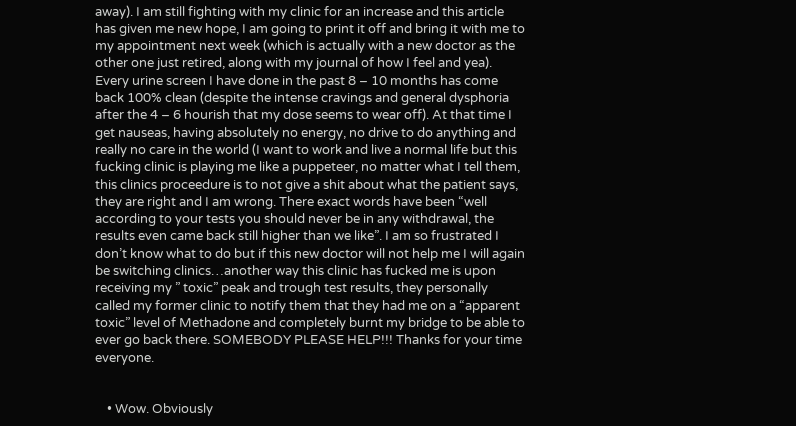away). I am still fighting with my clinic for an increase and this article has given me new hope, I am going to print it off and bring it with me to my appointment next week (which is actually with a new doctor as the other one just retired, along with my journal of how I feel and yea). Every urine screen I have done in the past 8 – 10 months has come back 100% clean (despite the intense cravings and general dysphoria after the 4 – 6 hourish that my dose seems to wear off). At that time I get nauseas, having absolutely no energy, no drive to do anything and really no care in the world (I want to work and live a normal life but this fucking clinic is playing me like a puppeteer, no matter what I tell them, this clinics proceedure is to not give a shit about what the patient says, they are right and I am wrong. There exact words have been “well according to your tests you should never be in any withdrawal, the results even came back still higher than we like”. I am so frustrated I don’t know what to do but if this new doctor will not help me I will again be switching clinics…another way this clinic has fucked me is upon receiving my ” toxic” peak and trough test results, they personally called my former clinic to notify them that they had me on a “apparent toxic” level of Methadone and completely burnt my bridge to be able to ever go back there. SOMEBODY PLEASE HELP!!! Thanks for your time everyone.


    • Wow. Obviously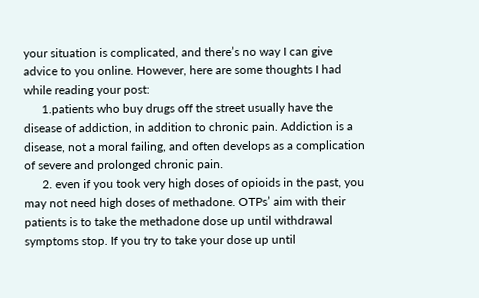your situation is complicated, and there’s no way I can give advice to you online. However, here are some thoughts I had while reading your post:
      1.patients who buy drugs off the street usually have the disease of addiction, in addition to chronic pain. Addiction is a disease, not a moral failing, and often develops as a complication of severe and prolonged chronic pain.
      2. even if you took very high doses of opioids in the past, you may not need high doses of methadone. OTPs’ aim with their patients is to take the methadone dose up until withdrawal symptoms stop. If you try to take your dose up until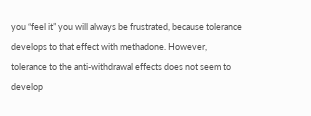you “feel it” you will always be frustrated, because tolerance develops to that effect with methadone. However, tolerance to the anti-withdrawal effects does not seem to develop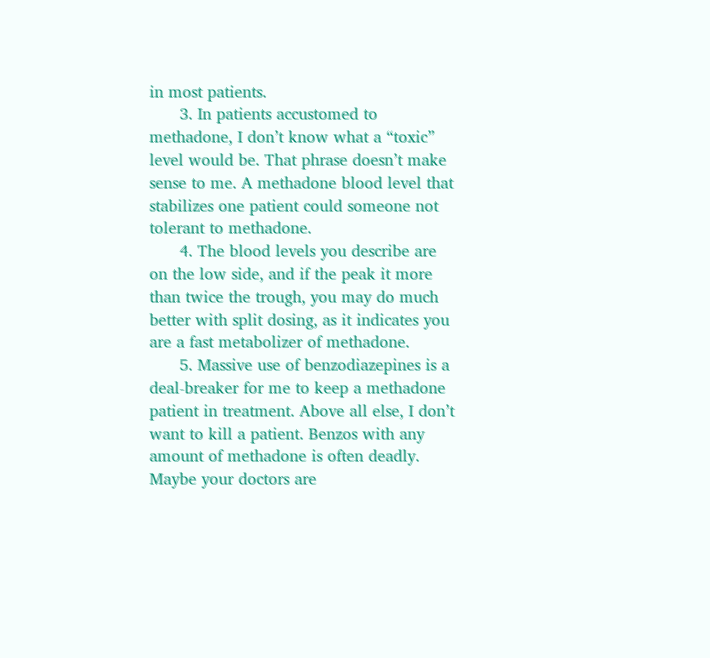in most patients.
      3. In patients accustomed to methadone, I don’t know what a “toxic” level would be. That phrase doesn’t make sense to me. A methadone blood level that stabilizes one patient could someone not tolerant to methadone.
      4. The blood levels you describe are on the low side, and if the peak it more than twice the trough, you may do much better with split dosing, as it indicates you are a fast metabolizer of methadone.
      5. Massive use of benzodiazepines is a deal-breaker for me to keep a methadone patient in treatment. Above all else, I don’t want to kill a patient. Benzos with any amount of methadone is often deadly. Maybe your doctors are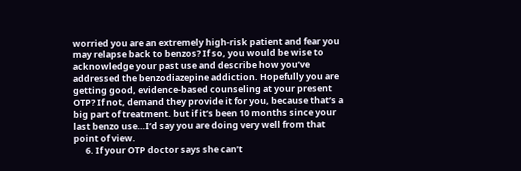worried you are an extremely high-risk patient and fear you may relapse back to benzos? If so, you would be wise to acknowledge your past use and describe how you’ve addressed the benzodiazepine addiction. Hopefully you are getting good, evidence-based counseling at your present OTP? If not, demand they provide it for you, because that’s a big part of treatment. but if it’s been 10 months since your last benzo use…I’d say you are doing very well from that point of view.
      6. If your OTP doctor says she can’t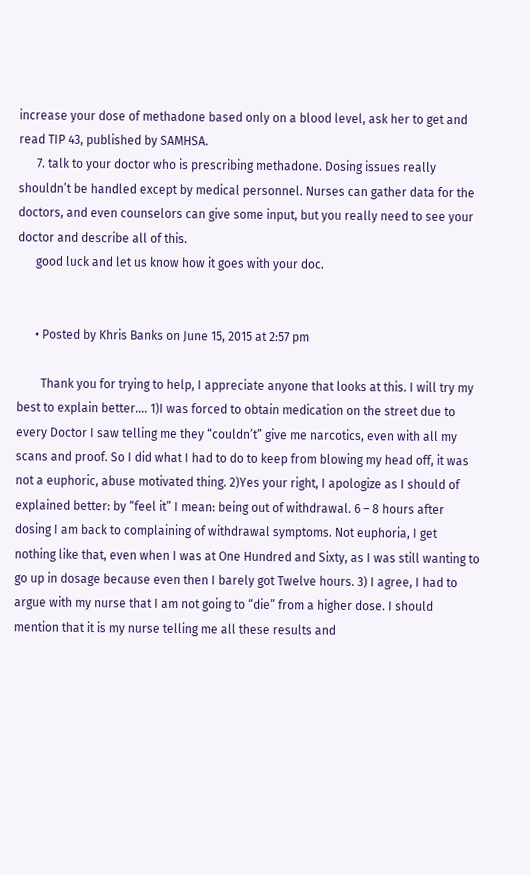increase your dose of methadone based only on a blood level, ask her to get and read TIP 43, published by SAMHSA.
      7. talk to your doctor who is prescribing methadone. Dosing issues really shouldn’t be handled except by medical personnel. Nurses can gather data for the doctors, and even counselors can give some input, but you really need to see your doctor and describe all of this.
      good luck and let us know how it goes with your doc.


      • Posted by Khris Banks on June 15, 2015 at 2:57 pm

        Thank you for trying to help, I appreciate anyone that looks at this. I will try my best to explain better…. 1)I was forced to obtain medication on the street due to every Doctor I saw telling me they “couldn’t” give me narcotics, even with all my scans and proof. So I did what I had to do to keep from blowing my head off, it was not a euphoric, abuse motivated thing. 2)Yes your right, I apologize as I should of explained better: by “feel it” I mean: being out of withdrawal. 6 – 8 hours after dosing I am back to complaining of withdrawal symptoms. Not euphoria, I get nothing like that, even when I was at One Hundred and Sixty, as I was still wanting to go up in dosage because even then I barely got Twelve hours. 3) I agree, I had to argue with my nurse that I am not going to “die” from a higher dose. I should mention that it is my nurse telling me all these results and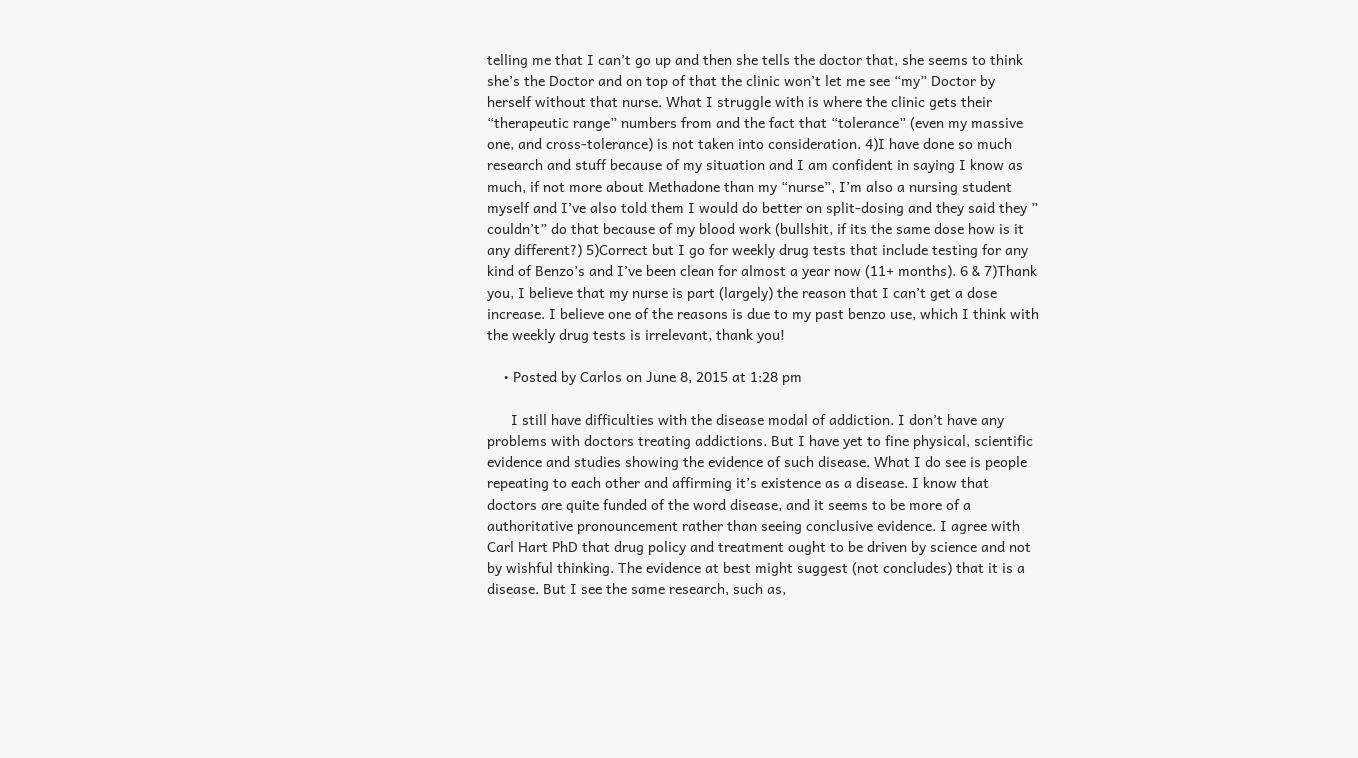telling me that I can’t go up and then she tells the doctor that, she seems to think she’s the Doctor and on top of that the clinic won’t let me see “my” Doctor by herself without that nurse. What I struggle with is where the clinic gets their “therapeutic range” numbers from and the fact that “tolerance” (even my massive one, and cross-tolerance) is not taken into consideration. 4)I have done so much research and stuff because of my situation and I am confident in saying I know as much, if not more about Methadone than my “nurse”, I’m also a nursing student myself and I’ve also told them I would do better on split-dosing and they said they ” couldn’t” do that because of my blood work (bullshit, if its the same dose how is it any different?) 5)Correct but I go for weekly drug tests that include testing for any kind of Benzo’s and I’ve been clean for almost a year now (11+ months). 6 & 7)Thank you, I believe that my nurse is part (largely) the reason that I can’t get a dose increase. I believe one of the reasons is due to my past benzo use, which I think with the weekly drug tests is irrelevant, thank you!

    • Posted by Carlos on June 8, 2015 at 1:28 pm

      I still have difficulties with the disease modal of addiction. I don’t have any problems with doctors treating addictions. But I have yet to fine physical, scientific evidence and studies showing the evidence of such disease. What I do see is people repeating to each other and affirming it’s existence as a disease. I know that doctors are quite funded of the word disease, and it seems to be more of a authoritative pronouncement rather than seeing conclusive evidence. I agree with Carl Hart PhD that drug policy and treatment ought to be driven by science and not by wishful thinking. The evidence at best might suggest (not concludes) that it is a disease. But I see the same research, such as,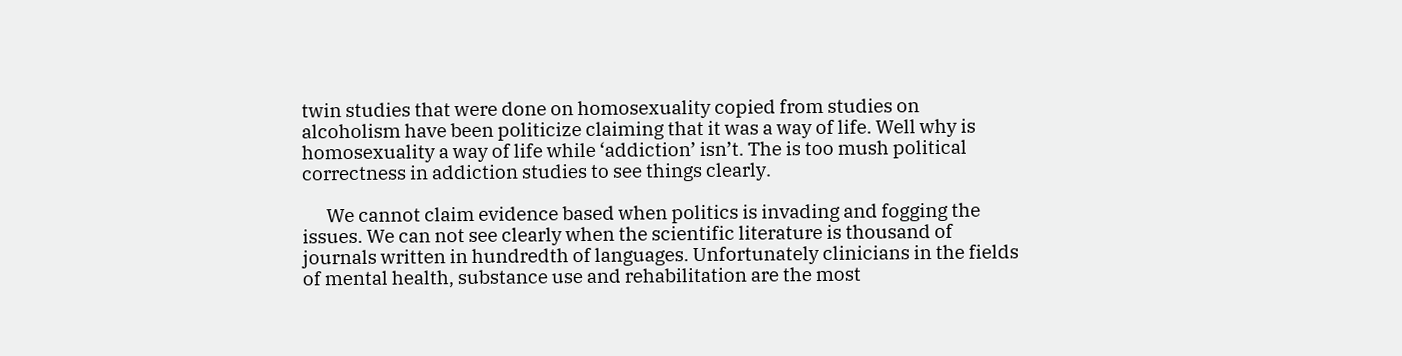twin studies that were done on homosexuality copied from studies on alcoholism have been politicize claiming that it was a way of life. Well why is homosexuality a way of life while ‘addiction’ isn’t. The is too mush political correctness in addiction studies to see things clearly.

      We cannot claim evidence based when politics is invading and fogging the issues. We can not see clearly when the scientific literature is thousand of journals written in hundredth of languages. Unfortunately clinicians in the fields of mental health, substance use and rehabilitation are the most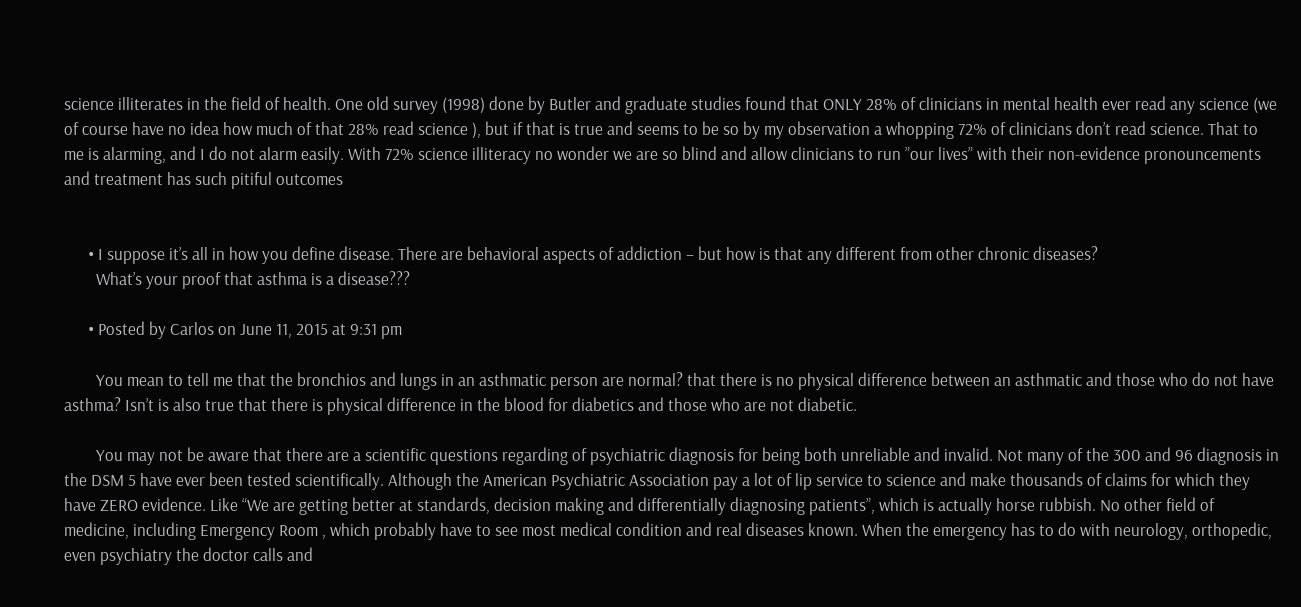science illiterates in the field of health. One old survey (1998) done by Butler and graduate studies found that ONLY 28% of clinicians in mental health ever read any science (we of course have no idea how much of that 28% read science ), but if that is true and seems to be so by my observation a whopping 72% of clinicians don’t read science. That to me is alarming, and I do not alarm easily. With 72% science illiteracy no wonder we are so blind and allow clinicians to run ”our lives” with their non-evidence pronouncements and treatment has such pitiful outcomes


      • I suppose it’s all in how you define disease. There are behavioral aspects of addiction – but how is that any different from other chronic diseases?
        What’s your proof that asthma is a disease???

      • Posted by Carlos on June 11, 2015 at 9:31 pm

        You mean to tell me that the bronchios and lungs in an asthmatic person are normal? that there is no physical difference between an asthmatic and those who do not have asthma? Isn’t is also true that there is physical difference in the blood for diabetics and those who are not diabetic.

        You may not be aware that there are a scientific questions regarding of psychiatric diagnosis for being both unreliable and invalid. Not many of the 300 and 96 diagnosis in the DSM 5 have ever been tested scientifically. Although the American Psychiatric Association pay a lot of lip service to science and make thousands of claims for which they have ZERO evidence. Like “We are getting better at standards, decision making and differentially diagnosing patients”, which is actually horse rubbish. No other field of medicine, including Emergency Room , which probably have to see most medical condition and real diseases known. When the emergency has to do with neurology, orthopedic, even psychiatry the doctor calls and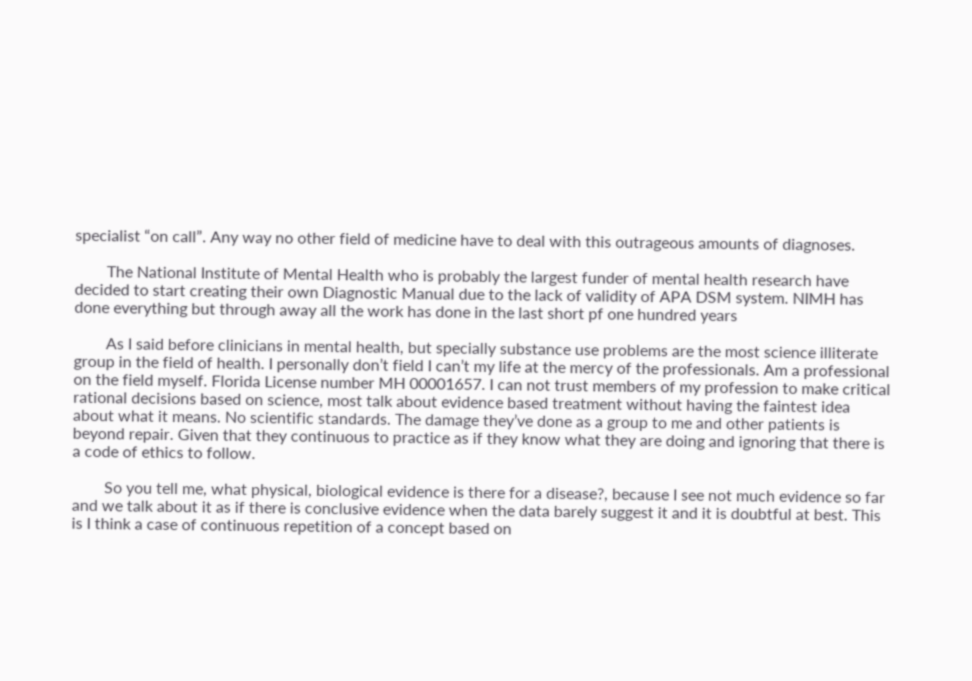specialist “on call”. Any way no other field of medicine have to deal with this outrageous amounts of diagnoses.

        The National Institute of Mental Health who is probably the largest funder of mental health research have decided to start creating their own Diagnostic Manual due to the lack of validity of APA DSM system. NIMH has done everything but through away all the work has done in the last short pf one hundred years

        As I said before clinicians in mental health, but specially substance use problems are the most science illiterate group in the field of health. I personally don’t field I can’t my life at the mercy of the professionals. Am a professional on the field myself. Florida License number MH 00001657. I can not trust members of my profession to make critical rational decisions based on science, most talk about evidence based treatment without having the faintest idea about what it means. No scientific standards. The damage they’ve done as a group to me and other patients is beyond repair. Given that they continuous to practice as if they know what they are doing and ignoring that there is a code of ethics to follow.

        So you tell me, what physical, biological evidence is there for a disease?, because I see not much evidence so far and we talk about it as if there is conclusive evidence when the data barely suggest it and it is doubtful at best. This is I think a case of continuous repetition of a concept based on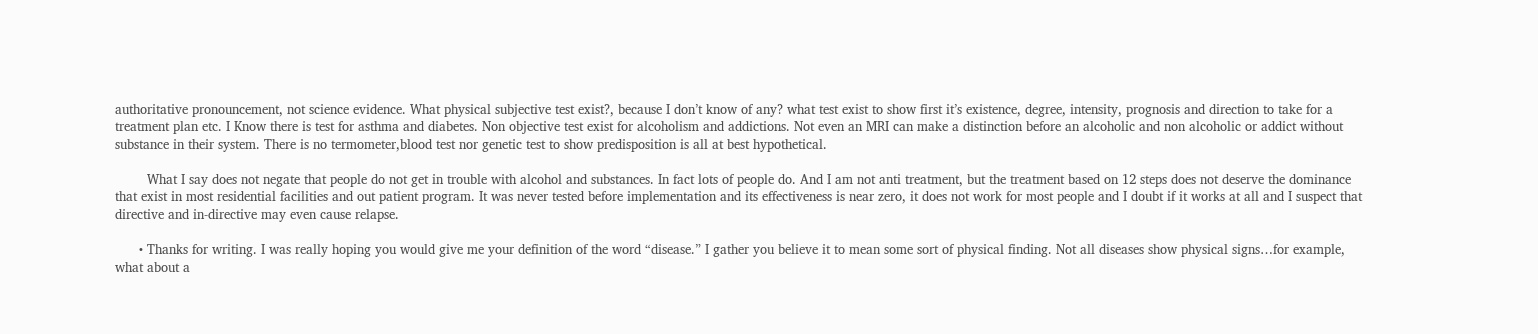authoritative pronouncement, not science evidence. What physical subjective test exist?, because I don’t know of any? what test exist to show first it’s existence, degree, intensity, prognosis and direction to take for a treatment plan etc. I Know there is test for asthma and diabetes. Non objective test exist for alcoholism and addictions. Not even an MRI can make a distinction before an alcoholic and non alcoholic or addict without substance in their system. There is no termometer,blood test nor genetic test to show predisposition is all at best hypothetical.

        What I say does not negate that people do not get in trouble with alcohol and substances. In fact lots of people do. And I am not anti treatment, but the treatment based on 12 steps does not deserve the dominance that exist in most residential facilities and out patient program. It was never tested before implementation and its effectiveness is near zero, it does not work for most people and I doubt if it works at all and I suspect that directive and in-directive may even cause relapse.

      • Thanks for writing. I was really hoping you would give me your definition of the word “disease.” I gather you believe it to mean some sort of physical finding. Not all diseases show physical signs…for example, what about a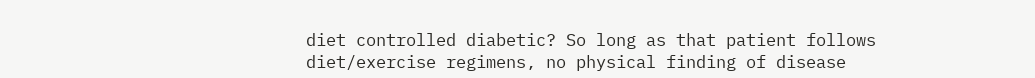diet controlled diabetic? So long as that patient follows diet/exercise regimens, no physical finding of disease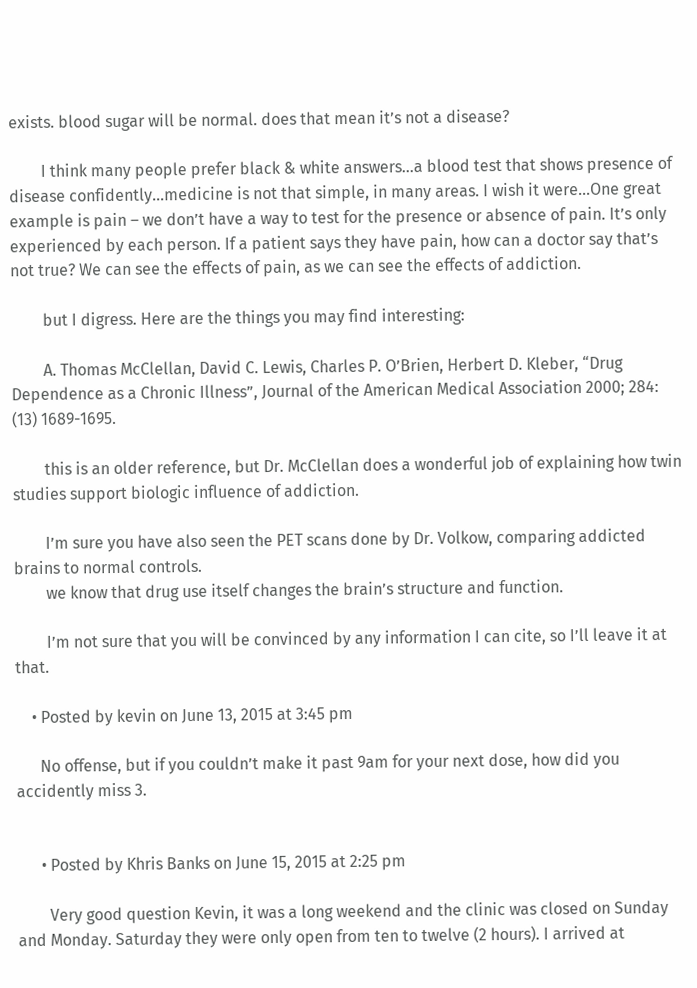exists. blood sugar will be normal. does that mean it’s not a disease?

        I think many people prefer black & white answers…a blood test that shows presence of disease confidently…medicine is not that simple, in many areas. I wish it were…One great example is pain – we don’t have a way to test for the presence or absence of pain. It’s only experienced by each person. If a patient says they have pain, how can a doctor say that’s not true? We can see the effects of pain, as we can see the effects of addiction.

        but I digress. Here are the things you may find interesting:

        A. Thomas McClellan, David C. Lewis, Charles P. O’Brien, Herbert D. Kleber, “Drug Dependence as a Chronic Illness”, Journal of the American Medical Association 2000; 284: (13) 1689-1695.

        this is an older reference, but Dr. McClellan does a wonderful job of explaining how twin studies support biologic influence of addiction.

        I’m sure you have also seen the PET scans done by Dr. Volkow, comparing addicted brains to normal controls.
        we know that drug use itself changes the brain’s structure and function.

        I’m not sure that you will be convinced by any information I can cite, so I’ll leave it at that.

    • Posted by kevin on June 13, 2015 at 3:45 pm

      No offense, but if you couldn’t make it past 9am for your next dose, how did you accidently miss 3.


      • Posted by Khris Banks on June 15, 2015 at 2:25 pm

        Very good question Kevin, it was a long weekend and the clinic was closed on Sunday and Monday. Saturday they were only open from ten to twelve (2 hours). I arrived at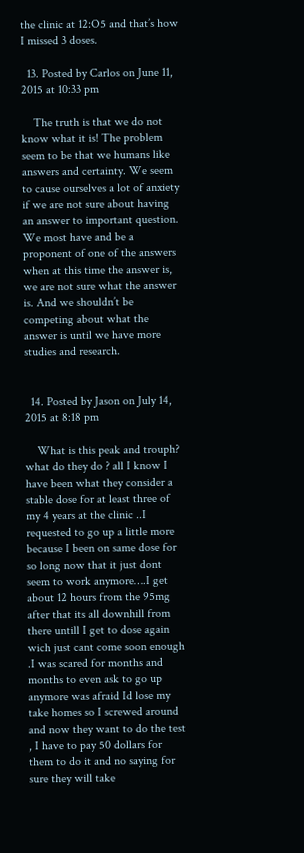the clinic at 12:O5 and that’s how I missed 3 doses.

  13. Posted by Carlos on June 11, 2015 at 10:33 pm

    The truth is that we do not know what it is! The problem seem to be that we humans like answers and certainty. We seem to cause ourselves a lot of anxiety if we are not sure about having an answer to important question. We most have and be a proponent of one of the answers when at this time the answer is, we are not sure what the answer is. And we shouldn’t be competing about what the answer is until we have more studies and research.


  14. Posted by Jason on July 14, 2015 at 8:18 pm

    What is this peak and trouph? what do they do ? all I know I have been what they consider a stable dose for at least three of my 4 years at the clinic ..I requested to go up a little more because I been on same dose for so long now that it just dont seem to work anymore….I get about 12 hours from the 95mg after that its all downhill from there untill I get to dose again wich just cant come soon enough .I was scared for months and months to even ask to go up anymore was afraid Id lose my take homes so I screwed around and now they want to do the test , I have to pay 50 dollars for them to do it and no saying for sure they will take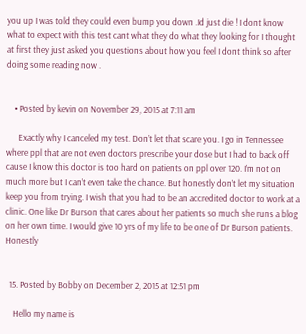you up I was told they could even bump you down .Id just die ! I dont know what to expect with this test cant what they do what they looking for I thought at first they just asked you questions about how you feel I dont think so after doing some reading now .


    • Posted by kevin on November 29, 2015 at 7:11 am

      Exactly why I canceled my test. Don’t let that scare you. I go in Tennessee where ppl that are not even doctors prescribe your dose but I had to back off cause I know this doctor is too hard on patients on ppl over 120. I’m not on much more but I can’t even take the chance. But honestly don’t let my situation keep you from trying. I wish that you had to be an accredited doctor to work at a clinic. One like Dr Burson that cares about her patients so much she runs a blog on her own time. I would give 10 yrs of my life to be one of Dr Burson patients. Honestly


  15. Posted by Bobby on December 2, 2015 at 12:51 pm

    Hello my name is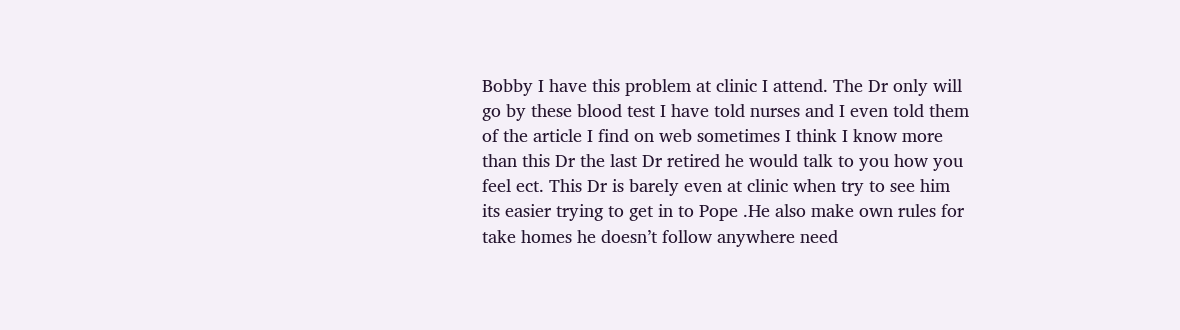Bobby I have this problem at clinic I attend. The Dr only will go by these blood test I have told nurses and I even told them of the article I find on web sometimes I think I know more than this Dr the last Dr retired he would talk to you how you feel ect. This Dr is barely even at clinic when try to see him its easier trying to get in to Pope .He also make own rules for take homes he doesn’t follow anywhere need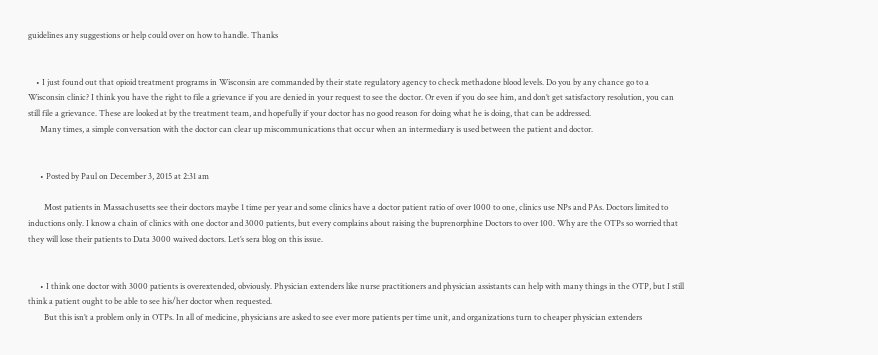guidelines any suggestions or help could over on how to handle. Thanks


    • I just found out that opioid treatment programs in Wisconsin are commanded by their state regulatory agency to check methadone blood levels. Do you by any chance go to a Wisconsin clinic? I think you have the right to file a grievance if you are denied in your request to see the doctor. Or even if you do see him, and don’t get satisfactory resolution, you can still file a grievance. These are looked at by the treatment team, and hopefully if your doctor has no good reason for doing what he is doing, that can be addressed.
      Many times, a simple conversation with the doctor can clear up miscommunications that occur when an intermediary is used between the patient and doctor.


      • Posted by Paul on December 3, 2015 at 2:31 am

        Most patients in Massachusetts see their doctors maybe 1 time per year and some clinics have a doctor patient ratio of over 1000 to one, clinics use NPs and PAs. Doctors limited to inductions only. I know a chain of clinics with one doctor and 3000 patients, but every complains about raising the buprenorphine Doctors to over 100. Why are the OTPs so worried that they will lose their patients to Data 3000 waived doctors. Let’s sera blog on this issue.


      • I think one doctor with 3000 patients is overextended, obviously. Physician extenders like nurse practitioners and physician assistants can help with many things in the OTP, but I still think a patient ought to be able to see his/her doctor when requested.
        But this isn’t a problem only in OTPs. In all of medicine, physicians are asked to see ever more patients per time unit, and organizations turn to cheaper physician extenders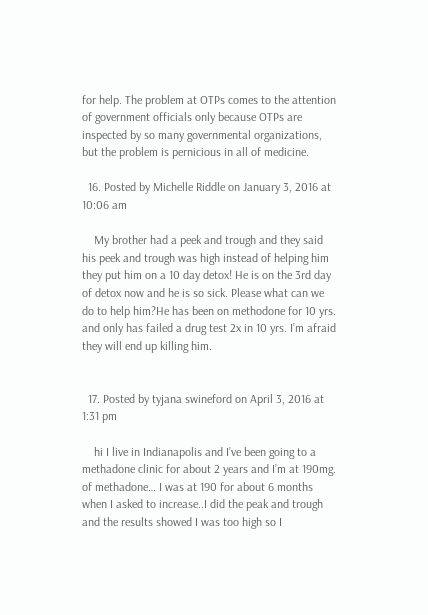for help. The problem at OTPs comes to the attention of government officials only because OTPs are inspected by so many governmental organizations, but the problem is pernicious in all of medicine.

  16. Posted by Michelle Riddle on January 3, 2016 at 10:06 am

    My brother had a peek and trough and they said his peek and trough was high instead of helping him they put him on a 10 day detox! He is on the 3rd day of detox now and he is so sick. Please what can we do to help him?He has been on methodone for 10 yrs. and only has failed a drug test 2x in 10 yrs. I’m afraid they will end up killing him.


  17. Posted by tyjana swineford on April 3, 2016 at 1:31 pm

    hi I live in Indianapolis and I’ve been going to a methadone clinic for about 2 years and I’m at 190mg. of methadone… I was at 190 for about 6 months when I asked to increase..I did the peak and trough and the results showed I was too high so I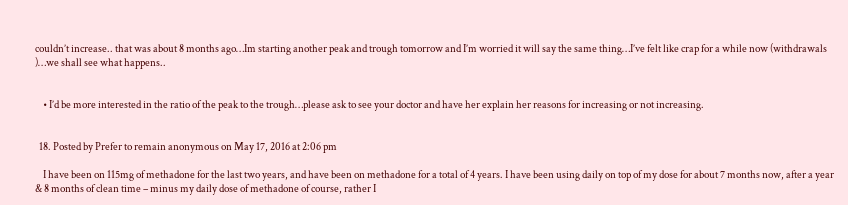couldn’t increase.. that was about 8 months ago…Im starting another peak and trough tomorrow and I’m worried it will say the same thing…I’ve felt like crap for a while now (withdrawals )…we shall see what happens..


    • I’d be more interested in the ratio of the peak to the trough…please ask to see your doctor and have her explain her reasons for increasing or not increasing.


  18. Posted by Prefer to remain anonymous on May 17, 2016 at 2:06 pm

    I have been on 115mg of methadone for the last two years, and have been on methadone for a total of 4 years. I have been using daily on top of my dose for about 7 months now, after a year & 8 months of clean time – minus my daily dose of methadone of course, rather I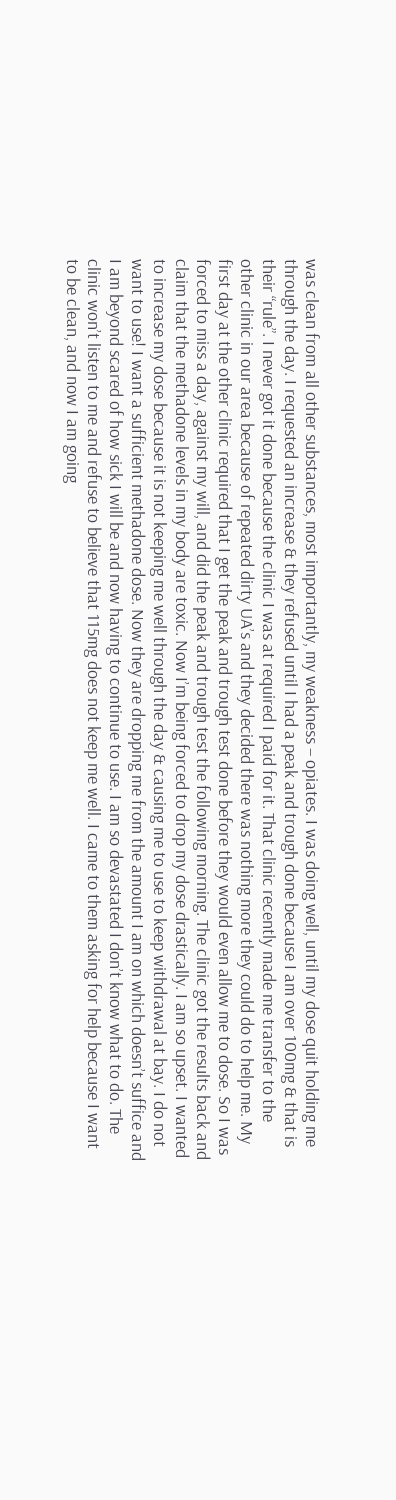was clean from all other substances, most importantly, my weakness – opiates. I was doing well, until my dose quit holding me through the day. I requested an increase & they refused until I had a peak and trough done because I am over 100mg & that is their “rule”. I never got it done because the clinic I was at required I paid for it. That clinic recently made me transfer to the other clinic in our area because of repeated dirty UA’s and they decided there was nothing more they could do to help me. My first day at the other clinic required that I get the peak and trough test done before they would even allow me to dose. So I was forced to miss a day, against my will, and did the peak and trough test the following morning. The clinic got the results back and claim that the methadone levels in my body are toxic. Now I’m being forced to drop my dose drastically. I am so upset. I wanted to increase my dose because it is not keeping me well through the day & causing me to use to keep withdrawal at bay. I do not want to use! I want a sufficient methadone dose. Now they are dropping me from the amount I am on which doesn’t suffice and I am beyond scared of how sick I will be and now having to continue to use. I am so devastated I don’t know what to do. The clinic won’t listen to me and refuse to believe that 115mg does not keep me well. I came to them asking for help because I want to be clean, and now I am going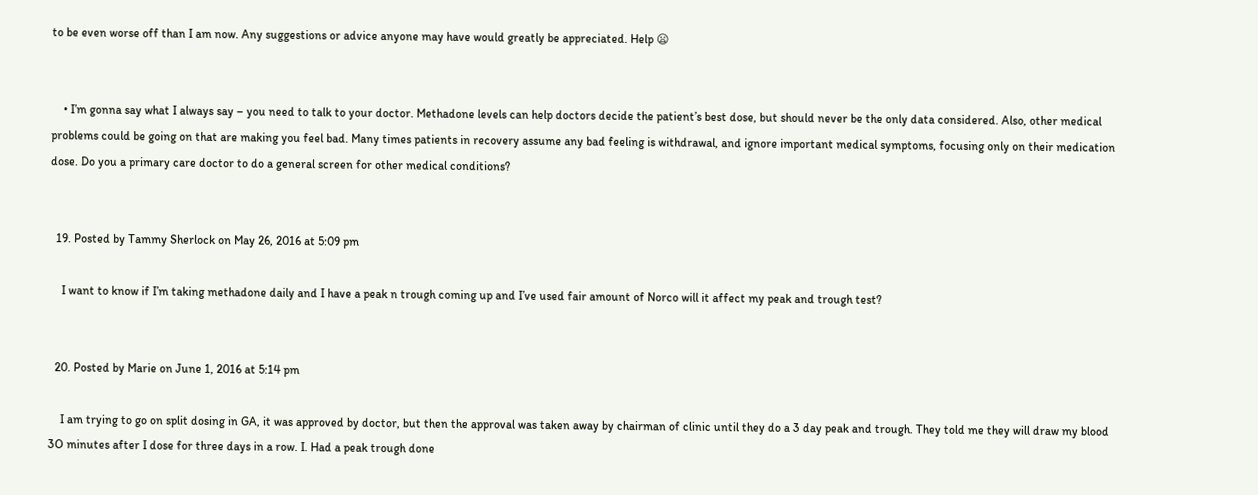to be even worse off than I am now. Any suggestions or advice anyone may have would greatly be appreciated. Help 😦


    • I’m gonna say what I always say – you need to talk to your doctor. Methadone levels can help doctors decide the patient’s best dose, but should never be the only data considered. Also, other medical problems could be going on that are making you feel bad. Many times patients in recovery assume any bad feeling is withdrawal, and ignore important medical symptoms, focusing only on their medication dose. Do you a primary care doctor to do a general screen for other medical conditions?


  19. Posted by Tammy Sherlock on May 26, 2016 at 5:09 pm

    I want to know if I’m taking methadone daily and I have a peak n trough coming up and I’ve used fair amount of Norco will it affect my peak and trough test?


  20. Posted by Marie on June 1, 2016 at 5:14 pm

    I am trying to go on split dosing in GA, it was approved by doctor, but then the approval was taken away by chairman of clinic until they do a 3 day peak and trough. They told me they will draw my blood 3O minutes after I dose for three days in a row. I. Had a peak trough done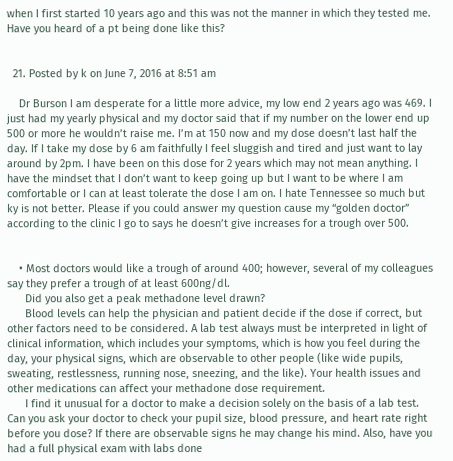when I first started 10 years ago and this was not the manner in which they tested me. Have you heard of a pt being done like this?


  21. Posted by k on June 7, 2016 at 8:51 am

    Dr Burson I am desperate for a little more advice, my low end 2 years ago was 469. I just had my yearly physical and my doctor said that if my number on the lower end up 500 or more he wouldn’t raise me. I’m at 150 now and my dose doesn’t last half the day. If I take my dose by 6 am faithfully I feel sluggish and tired and just want to lay around by 2pm. I have been on this dose for 2 years which may not mean anything. I have the mindset that I don’t want to keep going up but I want to be where I am comfortable or I can at least tolerate the dose I am on. I hate Tennessee so much but ky is not better. Please if you could answer my question cause my “golden doctor” according to the clinic I go to says he doesn’t give increases for a trough over 500.


    • Most doctors would like a trough of around 400; however, several of my colleagues say they prefer a trough of at least 600ng/dl.
      Did you also get a peak methadone level drawn?
      Blood levels can help the physician and patient decide if the dose if correct, but other factors need to be considered. A lab test always must be interpreted in light of clinical information, which includes your symptoms, which is how you feel during the day, your physical signs, which are observable to other people (like wide pupils, sweating, restlessness, running nose, sneezing, and the like). Your health issues and other medications can affect your methadone dose requirement.
      I find it unusual for a doctor to make a decision solely on the basis of a lab test. Can you ask your doctor to check your pupil size, blood pressure, and heart rate right before you dose? If there are observable signs he may change his mind. Also, have you had a full physical exam with labs done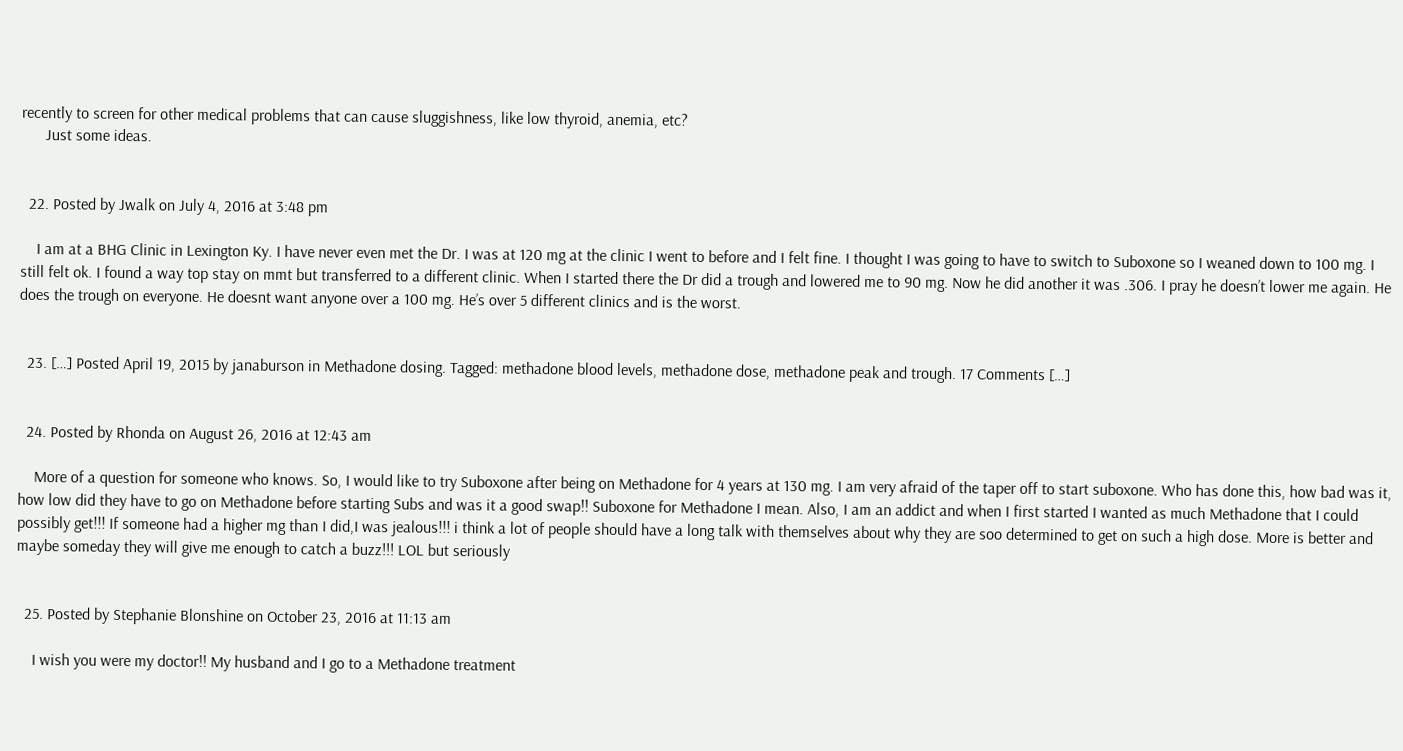recently to screen for other medical problems that can cause sluggishness, like low thyroid, anemia, etc?
      Just some ideas.


  22. Posted by Jwalk on July 4, 2016 at 3:48 pm

    I am at a BHG Clinic in Lexington Ky. I have never even met the Dr. I was at 120 mg at the clinic I went to before and I felt fine. I thought I was going to have to switch to Suboxone so I weaned down to 100 mg. I still felt ok. I found a way top stay on mmt but transferred to a different clinic. When I started there the Dr did a trough and lowered me to 90 mg. Now he did another it was .306. I pray he doesn’t lower me again. He does the trough on everyone. He doesnt want anyone over a 100 mg. He’s over 5 different clinics and is the worst.


  23. […] Posted April 19, 2015 by janaburson in Methadone dosing. Tagged: methadone blood levels, methadone dose, methadone peak and trough. 17 Comments […]


  24. Posted by Rhonda on August 26, 2016 at 12:43 am

    More of a question for someone who knows. So, I would like to try Suboxone after being on Methadone for 4 years at 130 mg. I am very afraid of the taper off to start suboxone. Who has done this, how bad was it, how low did they have to go on Methadone before starting Subs and was it a good swap!! Suboxone for Methadone I mean. Also, I am an addict and when I first started I wanted as much Methadone that I could possibly get!!! If someone had a higher mg than I did,I was jealous!!! i think a lot of people should have a long talk with themselves about why they are soo determined to get on such a high dose. More is better and maybe someday they will give me enough to catch a buzz!!! LOL but seriously


  25. Posted by Stephanie Blonshine on October 23, 2016 at 11:13 am

    I wish you were my doctor!! My husband and I go to a Methadone treatment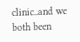clinic..and we both been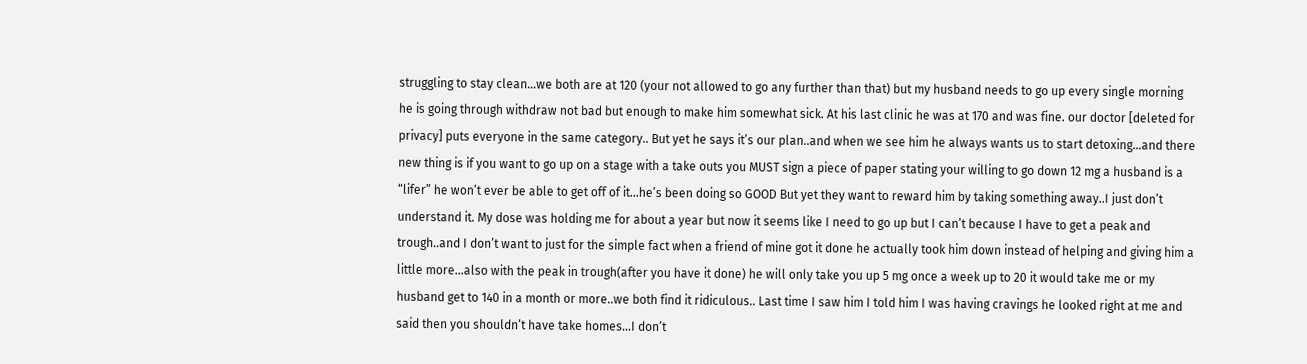struggling to stay clean…we both are at 120 (your not allowed to go any further than that) but my husband needs to go up every single morning he is going through withdraw not bad but enough to make him somewhat sick. At his last clinic he was at 170 and was fine. our doctor [deleted for privacy] puts everyone in the same category.. But yet he says it’s our plan..and when we see him he always wants us to start detoxing…and there new thing is if you want to go up on a stage with a take outs you MUST sign a piece of paper stating your willing to go down 12 mg a husband is a “lifer” he won’t ever be able to get off of it…he’s been doing so GOOD But yet they want to reward him by taking something away..I just don’t understand it. My dose was holding me for about a year but now it seems like I need to go up but I can’t because I have to get a peak and trough..and I don’t want to just for the simple fact when a friend of mine got it done he actually took him down instead of helping and giving him a little more…also with the peak in trough(after you have it done) he will only take you up 5 mg once a week up to 20 it would take me or my husband get to 140 in a month or more..we both find it ridiculous.. Last time I saw him I told him I was having cravings he looked right at me and said then you shouldn’t have take homes…I don’t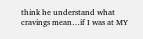think he understand what cravings mean…if I was at MY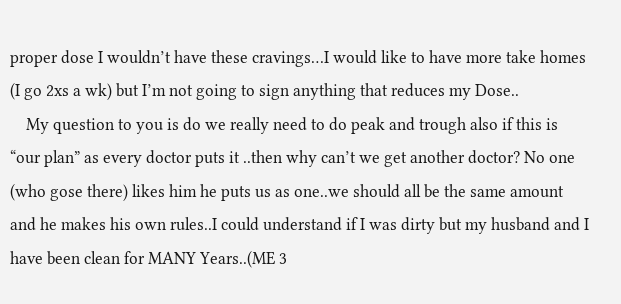proper dose I wouldn’t have these cravings…I would like to have more take homes (I go 2xs a wk) but I’m not going to sign anything that reduces my Dose..
    My question to you is do we really need to do peak and trough also if this is “our plan” as every doctor puts it ..then why can’t we get another doctor? No one (who gose there) likes him he puts us as one..we should all be the same amount and he makes his own rules..I could understand if I was dirty but my husband and I have been clean for MANY Years..(ME 3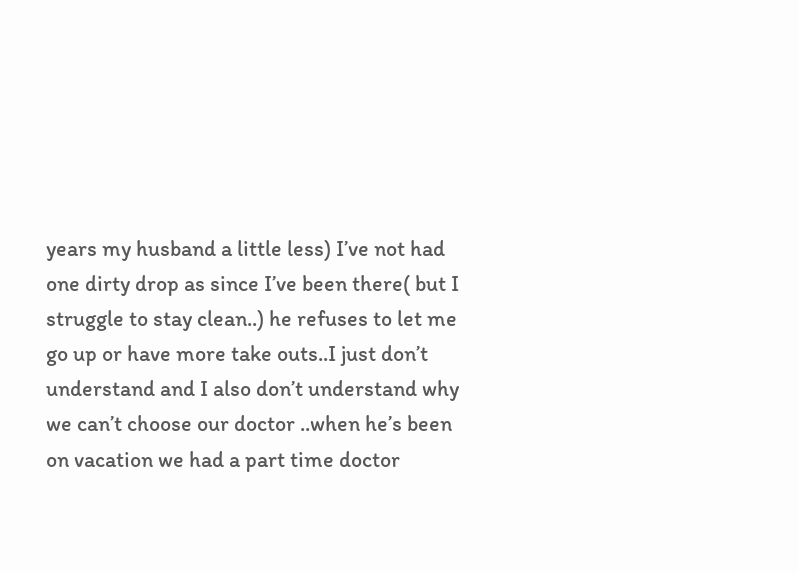years my husband a little less) I’ve not had one dirty drop as since I’ve been there( but I struggle to stay clean..) he refuses to let me go up or have more take outs..I just don’t understand and I also don’t understand why we can’t choose our doctor ..when he’s been on vacation we had a part time doctor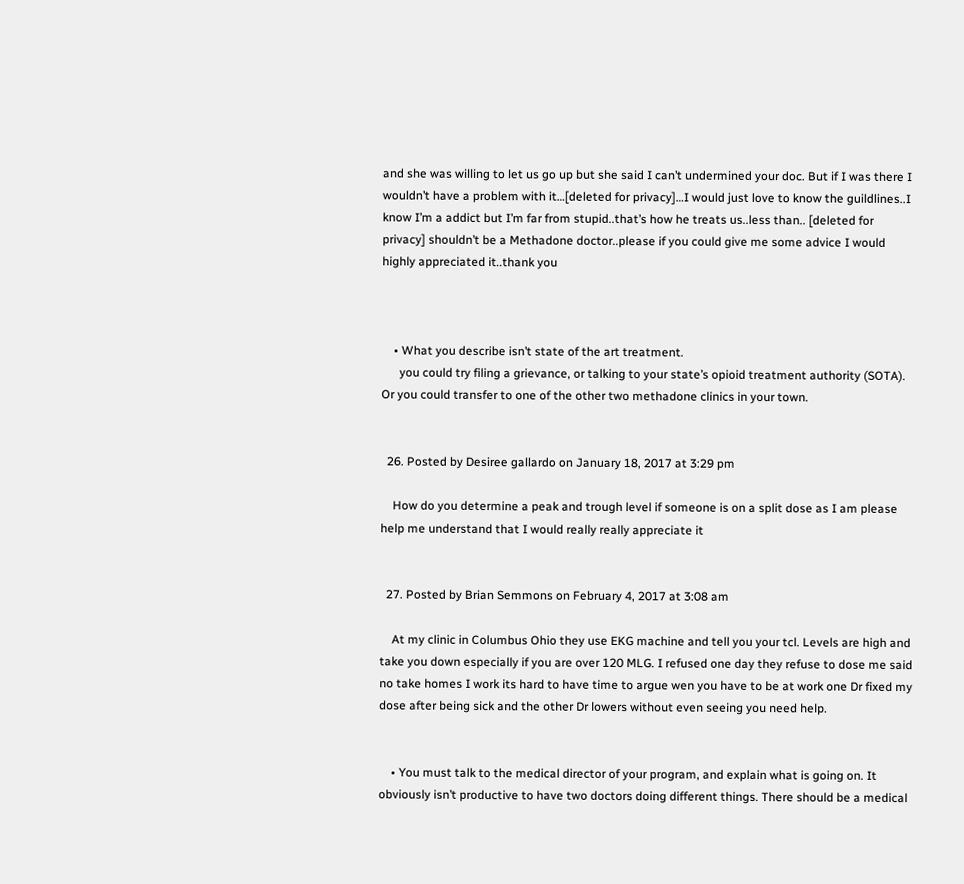and she was willing to let us go up but she said I can’t undermined your doc. But if I was there I wouldn’t have a problem with it…[deleted for privacy]…I would just love to know the guildlines..I know I’m a addict but I’m far from stupid..that’s how he treats us..less than.. [deleted for privacy] shouldn’t be a Methadone doctor..please if you could give me some advice I would highly appreciated it..thank you



    • What you describe isn’t state of the art treatment.
      you could try filing a grievance, or talking to your state’s opioid treatment authority (SOTA). Or you could transfer to one of the other two methadone clinics in your town.


  26. Posted by Desiree gallardo on January 18, 2017 at 3:29 pm

    How do you determine a peak and trough level if someone is on a split dose as I am please help me understand that I would really really appreciate it


  27. Posted by Brian Semmons on February 4, 2017 at 3:08 am

    At my clinic in Columbus Ohio they use EKG machine and tell you your tcl. Levels are high and take you down especially if you are over 120 MLG. I refused one day they refuse to dose me said no take homes I work its hard to have time to argue wen you have to be at work one Dr fixed my dose after being sick and the other Dr lowers without even seeing you need help.


    • You must talk to the medical director of your program, and explain what is going on. It obviously isn’t productive to have two doctors doing different things. There should be a medical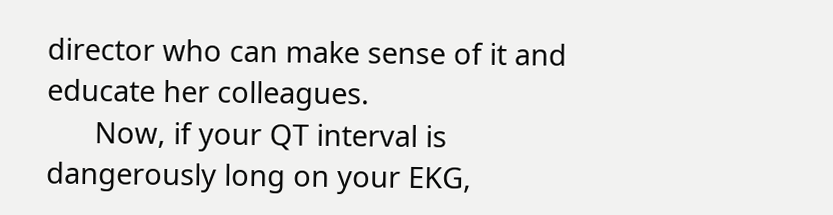director who can make sense of it and educate her colleagues.
      Now, if your QT interval is dangerously long on your EKG,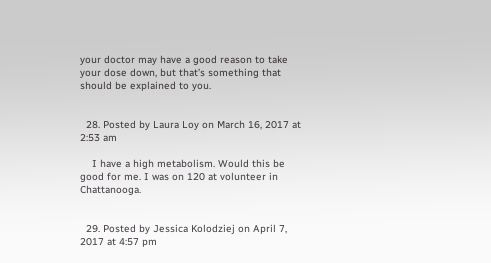your doctor may have a good reason to take your dose down, but that’s something that should be explained to you.


  28. Posted by Laura Loy on March 16, 2017 at 2:53 am

    I have a high metabolism. Would this be good for me. I was on 120 at volunteer in Chattanooga.


  29. Posted by Jessica Kolodziej on April 7, 2017 at 4:57 pm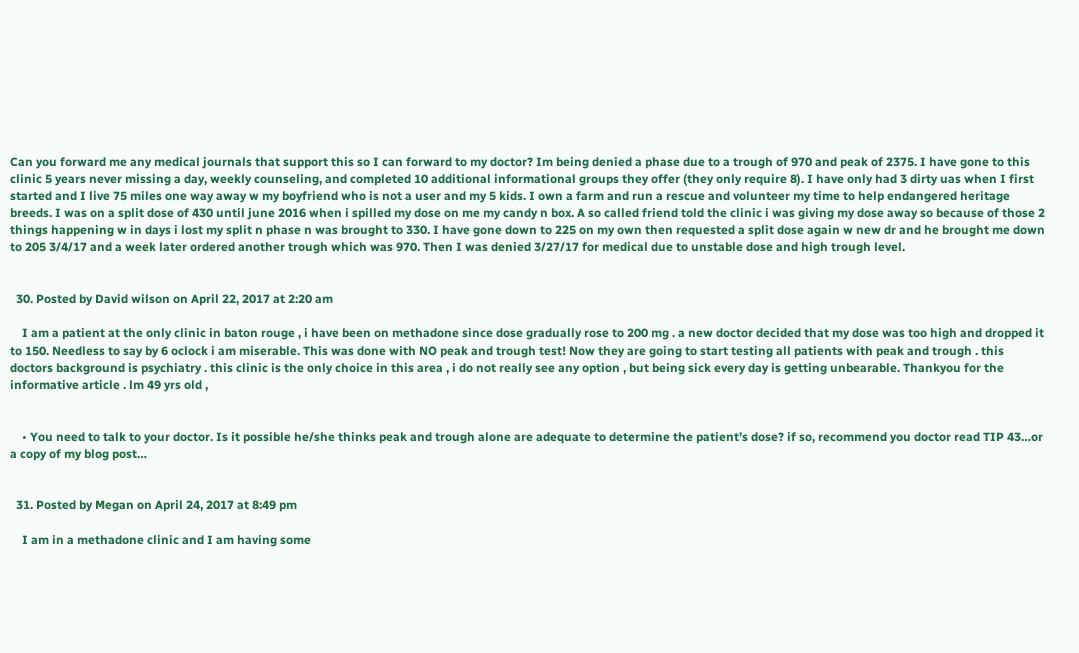Can you forward me any medical journals that support this so I can forward to my doctor? Im being denied a phase due to a trough of 970 and peak of 2375. I have gone to this clinic 5 years never missing a day, weekly counseling, and completed 10 additional informational groups they offer (they only require 8). I have only had 3 dirty uas when I first started and I live 75 miles one way away w my boyfriend who is not a user and my 5 kids. I own a farm and run a rescue and volunteer my time to help endangered heritage breeds. I was on a split dose of 430 until june 2016 when i spilled my dose on me my candy n box. A so called friend told the clinic i was giving my dose away so because of those 2 things happening w in days i lost my split n phase n was brought to 330. I have gone down to 225 on my own then requested a split dose again w new dr and he brought me down to 205 3/4/17 and a week later ordered another trough which was 970. Then I was denied 3/27/17 for medical due to unstable dose and high trough level.


  30. Posted by David wilson on April 22, 2017 at 2:20 am

    I am a patient at the only clinic in baton rouge , i have been on methadone since dose gradually rose to 200 mg . a new doctor decided that my dose was too high and dropped it to 150. Needless to say by 6 oclock i am miserable. This was done with NO peak and trough test! Now they are going to start testing all patients with peak and trough . this doctors background is psychiatry . this clinic is the only choice in this area , i do not really see any option , but being sick every day is getting unbearable. Thankyou for the informative article . lm 49 yrs old ,


    • You need to talk to your doctor. Is it possible he/she thinks peak and trough alone are adequate to determine the patient’s dose? if so, recommend you doctor read TIP 43…or a copy of my blog post…


  31. Posted by Megan on April 24, 2017 at 8:49 pm

    I am in a methadone clinic and I am having some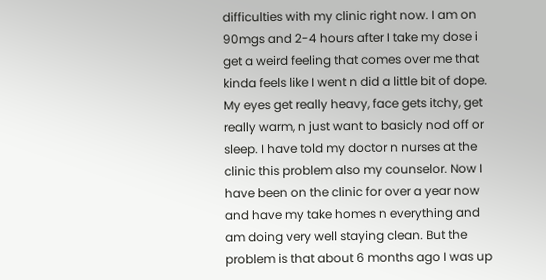difficulties with my clinic right now. I am on 90mgs and 2-4 hours after I take my dose i get a weird feeling that comes over me that kinda feels like I went n did a little bit of dope. My eyes get really heavy, face gets itchy, get really warm, n just want to basicly nod off or sleep. I have told my doctor n nurses at the clinic this problem also my counselor. Now I have been on the clinic for over a year now and have my take homes n everything and am doing very well staying clean. But the problem is that about 6 months ago I was up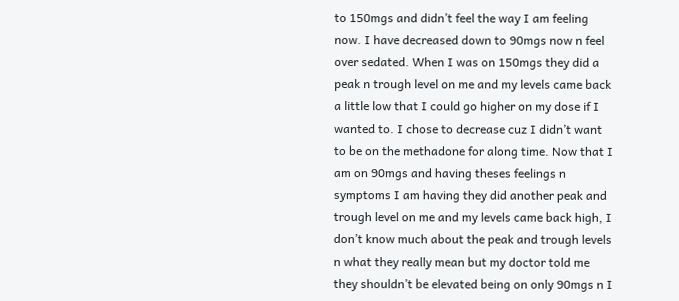to 150mgs and didn’t feel the way I am feeling now. I have decreased down to 90mgs now n feel over sedated. When I was on 150mgs they did a peak n trough level on me and my levels came back a little low that I could go higher on my dose if I wanted to. I chose to decrease cuz I didn’t want to be on the methadone for along time. Now that I am on 90mgs and having theses feelings n symptoms I am having they did another peak and trough level on me and my levels came back high, I don’t know much about the peak and trough levels n what they really mean but my doctor told me they shouldn’t be elevated being on only 90mgs n I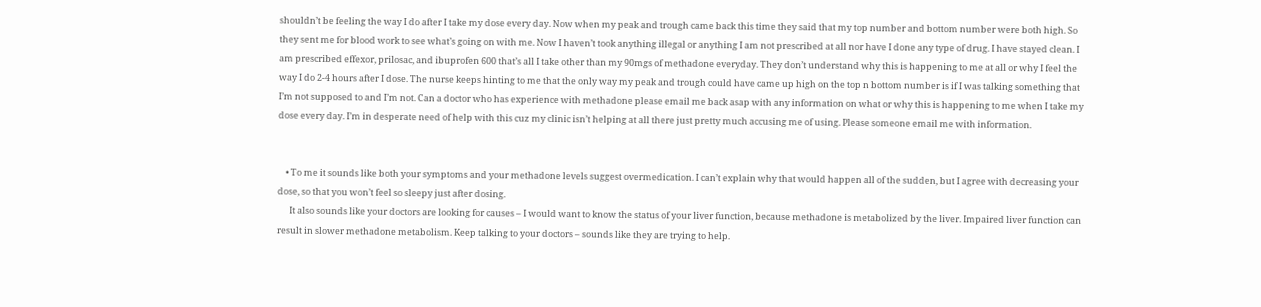shouldn’t be feeling the way I do after I take my dose every day. Now when my peak and trough came back this time they said that my top number and bottom number were both high. So they sent me for blood work to see what’s going on with me. Now I haven’t took anything illegal or anything I am not prescribed at all nor have I done any type of drug. I have stayed clean. I am prescribed effexor, prilosac, and ibuprofen 600 that’s all I take other than my 90mgs of methadone everyday. They don’t understand why this is happening to me at all or why I feel the way I do 2-4 hours after I dose. The nurse keeps hinting to me that the only way my peak and trough could have came up high on the top n bottom number is if I was talking something that I’m not supposed to and I’m not. Can a doctor who has experience with methadone please email me back asap with any information on what or why this is happening to me when I take my dose every day. I’m in desperate need of help with this cuz my clinic isn’t helping at all there just pretty much accusing me of using. Please someone email me with information.


    • To me it sounds like both your symptoms and your methadone levels suggest overmedication. I can’t explain why that would happen all of the sudden, but I agree with decreasing your dose, so that you won’t feel so sleepy just after dosing.
      It also sounds like your doctors are looking for causes – I would want to know the status of your liver function, because methadone is metabolized by the liver. Impaired liver function can result in slower methadone metabolism. Keep talking to your doctors – sounds like they are trying to help.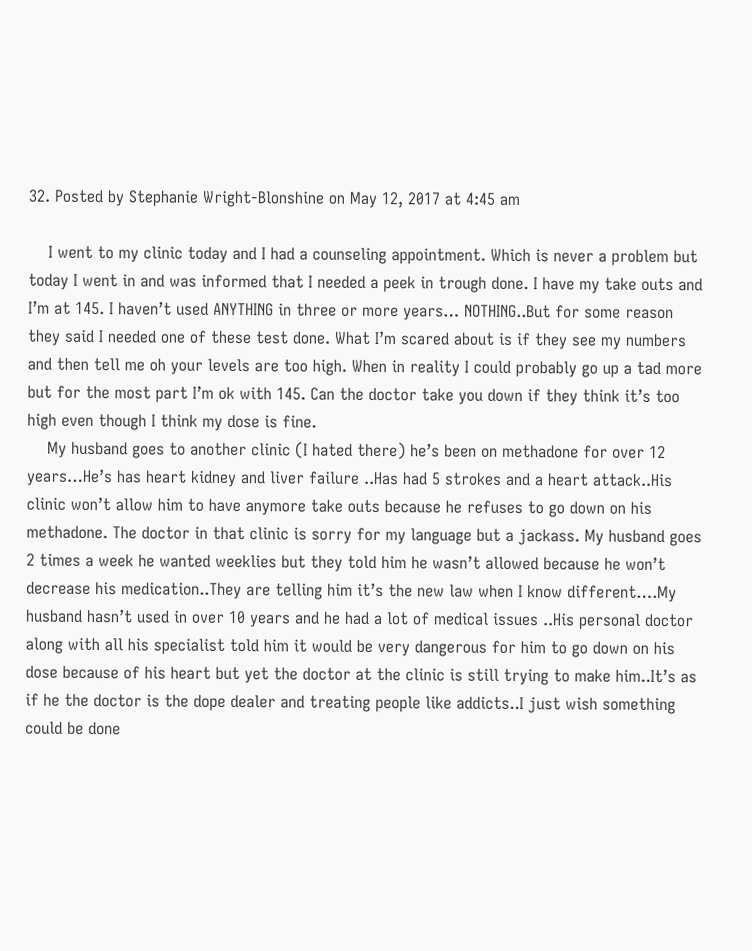32. Posted by Stephanie Wright-Blonshine on May 12, 2017 at 4:45 am

    I went to my clinic today and I had a counseling appointment. Which is never a problem but today I went in and was informed that I needed a peek in trough done. I have my take outs and I’m at 145. I haven’t used ANYTHING in three or more years… NOTHING..But for some reason they said I needed one of these test done. What I’m scared about is if they see my numbers and then tell me oh your levels are too high. When in reality I could probably go up a tad more but for the most part I’m ok with 145. Can the doctor take you down if they think it’s too high even though I think my dose is fine.
    My husband goes to another clinic (I hated there) he’s been on methadone for over 12 years…He’s has heart kidney and liver failure ..Has had 5 strokes and a heart attack..His clinic won’t allow him to have anymore take outs because he refuses to go down on his methadone. The doctor in that clinic is sorry for my language but a jackass. My husband goes 2 times a week he wanted weeklies but they told him he wasn’t allowed because he won’t decrease his medication..They are telling him it’s the new law when I know different….My husband hasn’t used in over 10 years and he had a lot of medical issues ..His personal doctor along with all his specialist told him it would be very dangerous for him to go down on his dose because of his heart but yet the doctor at the clinic is still trying to make him..It’s as if he the doctor is the dope dealer and treating people like addicts..I just wish something could be done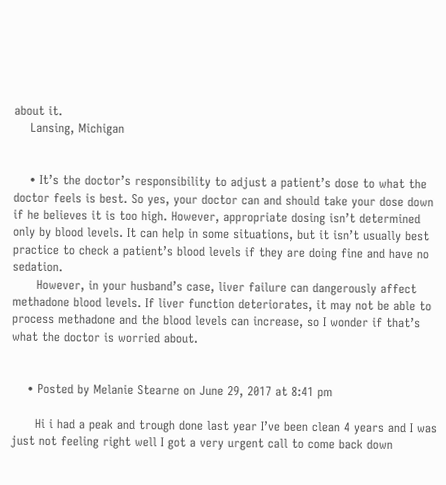about it.
    Lansing, Michigan


    • It’s the doctor’s responsibility to adjust a patient’s dose to what the doctor feels is best. So yes, your doctor can and should take your dose down if he believes it is too high. However, appropriate dosing isn’t determined only by blood levels. It can help in some situations, but it isn’t usually best practice to check a patient’s blood levels if they are doing fine and have no sedation.
      However, in your husband’s case, liver failure can dangerously affect methadone blood levels. If liver function deteriorates, it may not be able to process methadone and the blood levels can increase, so I wonder if that’s what the doctor is worried about.


    • Posted by Melanie Stearne on June 29, 2017 at 8:41 pm

      Hi i had a peak and trough done last year I’ve been clean 4 years and I was just not feeling right well I got a very urgent call to come back down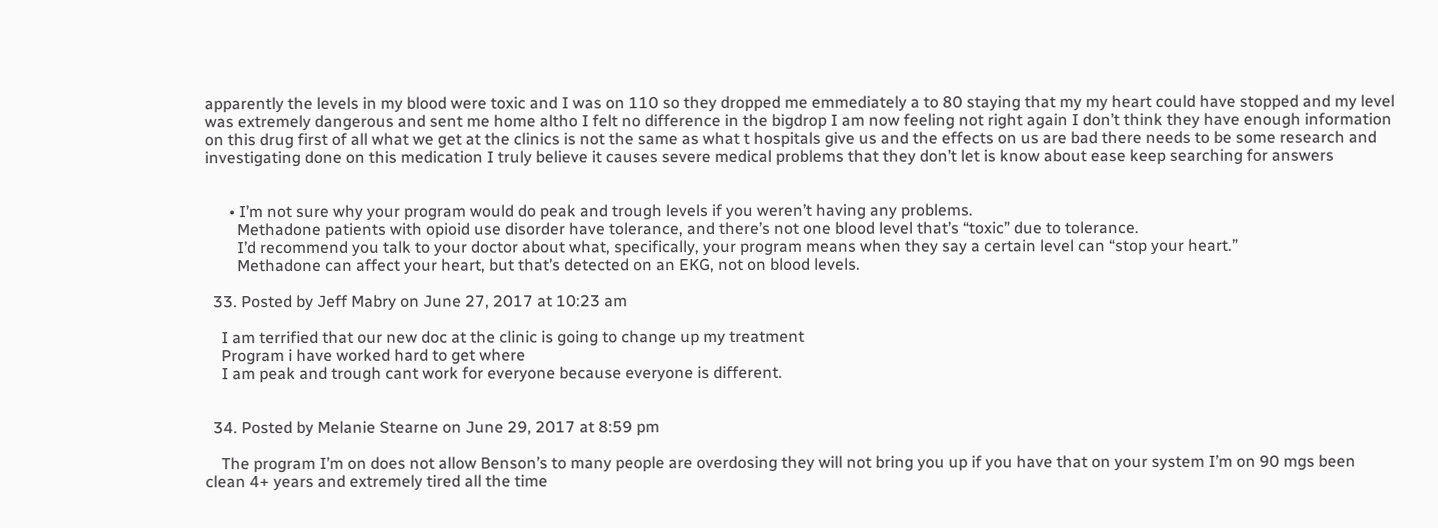apparently the levels in my blood were toxic and I was on 110 so they dropped me emmediately a to 80 staying that my my heart could have stopped and my level was extremely dangerous and sent me home altho I felt no difference in the bigdrop I am now feeling not right again I don’t think they have enough information on this drug first of all what we get at the clinics is not the same as what t hospitals give us and the effects on us are bad there needs to be some research and investigating done on this medication I truly believe it causes severe medical problems that they don’t let is know about ease keep searching for answers


      • I’m not sure why your program would do peak and trough levels if you weren’t having any problems.
        Methadone patients with opioid use disorder have tolerance, and there’s not one blood level that’s “toxic” due to tolerance.
        I’d recommend you talk to your doctor about what, specifically, your program means when they say a certain level can “stop your heart.”
        Methadone can affect your heart, but that’s detected on an EKG, not on blood levels.

  33. Posted by Jeff Mabry on June 27, 2017 at 10:23 am

    I am terrified that our new doc at the clinic is going to change up my treatment
    Program i have worked hard to get where
    I am peak and trough cant work for everyone because everyone is different.


  34. Posted by Melanie Stearne on June 29, 2017 at 8:59 pm

    The program I’m on does not allow Benson’s to many people are overdosing they will not bring you up if you have that on your system I’m on 90 mgs been clean 4+ years and extremely tired all the time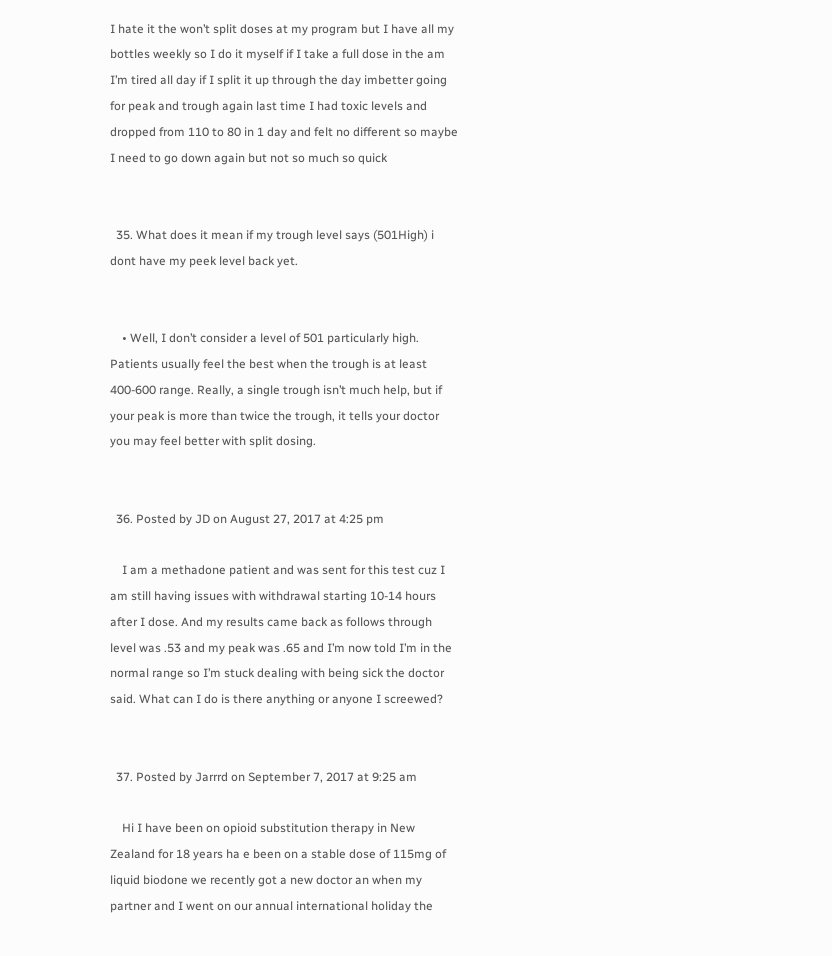I hate it the won’t split doses at my program but I have all my bottles weekly so I do it myself if I take a full dose in the am I’m tired all day if I split it up through the day imbetter going for peak and trough again last time I had toxic levels and dropped from 110 to 80 in 1 day and felt no different so maybe I need to go down again but not so much so quick


  35. What does it mean if my trough level says (501High) i dont have my peek level back yet.


    • Well, I don’t consider a level of 501 particularly high. Patients usually feel the best when the trough is at least 400-600 range. Really, a single trough isn’t much help, but if your peak is more than twice the trough, it tells your doctor you may feel better with split dosing.


  36. Posted by JD on August 27, 2017 at 4:25 pm

    I am a methadone patient and was sent for this test cuz I am still having issues with withdrawal starting 10-14 hours after I dose. And my results came back as follows through level was .53 and my peak was .65 and I’m now told I’m in the normal range so I’m stuck dealing with being sick the doctor said. What can I do is there anything or anyone I screewed?


  37. Posted by Jarrrd on September 7, 2017 at 9:25 am

    Hi I have been on opioid substitution therapy in New Zealand for 18 years ha e been on a stable dose of 115mg of liquid biodone we recently got a new doctor an when my partner and I went on our annual international holiday the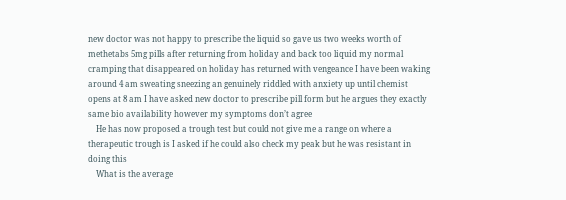new doctor was not happy to prescribe the liquid so gave us two weeks worth of methetabs 5mg pills after returning from holiday and back too liquid my normal cramping that disappeared on holiday has returned with vengeance I have been waking around 4 am sweating sneezing an genuinely riddled with anxiety up until chemist opens at 8 am I have asked new doctor to prescribe pill form but he argues they exactly same bio availability however my symptoms don’t agree
    He has now proposed a trough test but could not give me a range on where a therapeutic trough is I asked if he could also check my peak but he was resistant in doing this
    What is the average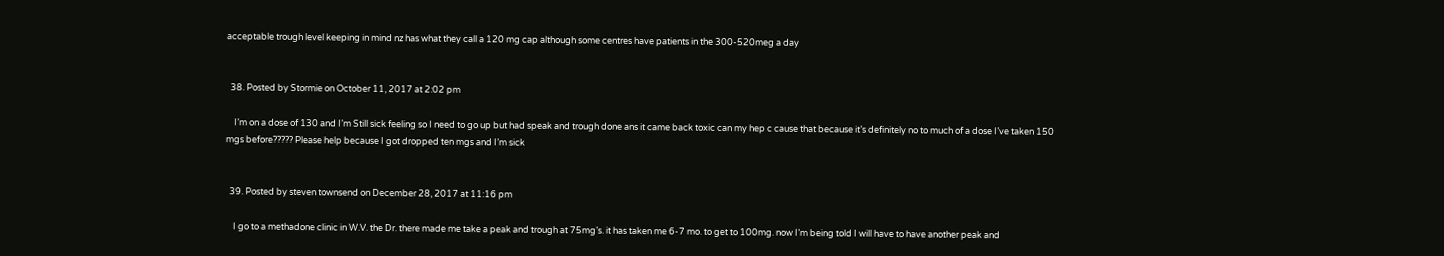acceptable trough level keeping in mind nz has what they call a 120 mg cap although some centres have patients in the 300-520meg a day


  38. Posted by Stormie on October 11, 2017 at 2:02 pm

    I’m on a dose of 130 and I’m Still sick feeling so I need to go up but had speak and trough done ans it came back toxic can my hep c cause that because it’s definitely no to much of a dose I’ve taken 150 mgs before????? Please help because I got dropped ten mgs and I’m sick


  39. Posted by steven townsend on December 28, 2017 at 11:16 pm

    I go to a methadone clinic in W.V. the Dr. there made me take a peak and trough at 75mg’s. it has taken me 6-7 mo. to get to 100mg. now I’m being told I will have to have another peak and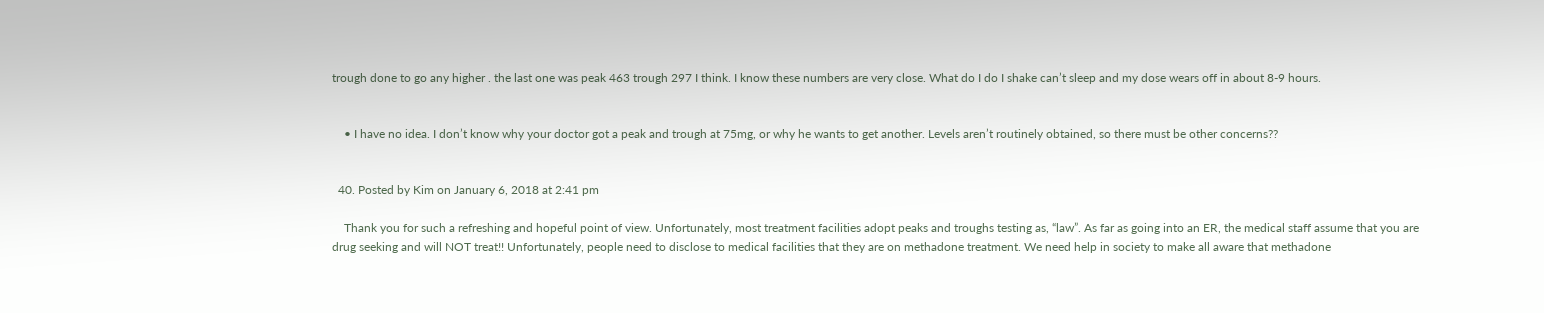trough done to go any higher . the last one was peak 463 trough 297 I think. I know these numbers are very close. What do I do I shake can’t sleep and my dose wears off in about 8-9 hours.


    • I have no idea. I don’t know why your doctor got a peak and trough at 75mg, or why he wants to get another. Levels aren’t routinely obtained, so there must be other concerns??


  40. Posted by Kim on January 6, 2018 at 2:41 pm

    Thank you for such a refreshing and hopeful point of view. Unfortunately, most treatment facilities adopt peaks and troughs testing as, “law”. As far as going into an ER, the medical staff assume that you are drug seeking and will NOT treat!! Unfortunately, people need to disclose to medical facilities that they are on methadone treatment. We need help in society to make all aware that methadone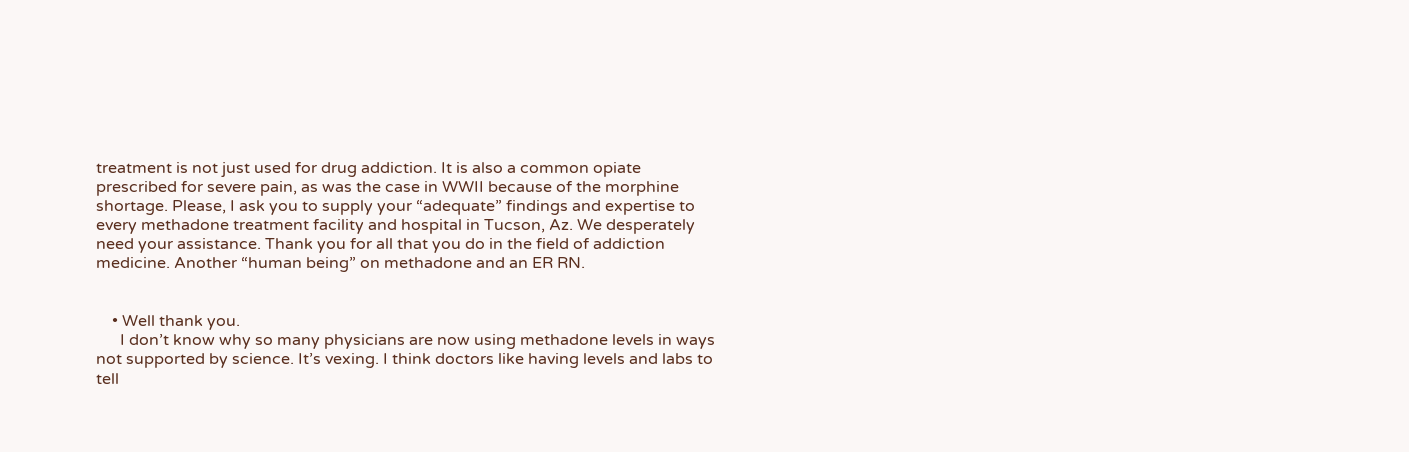treatment is not just used for drug addiction. It is also a common opiate prescribed for severe pain, as was the case in WWII because of the morphine shortage. Please, I ask you to supply your “adequate” findings and expertise to every methadone treatment facility and hospital in Tucson, Az. We desperately need your assistance. Thank you for all that you do in the field of addiction medicine. Another “human being” on methadone and an ER RN.


    • Well thank you.
      I don’t know why so many physicians are now using methadone levels in ways not supported by science. It’s vexing. I think doctors like having levels and labs to tell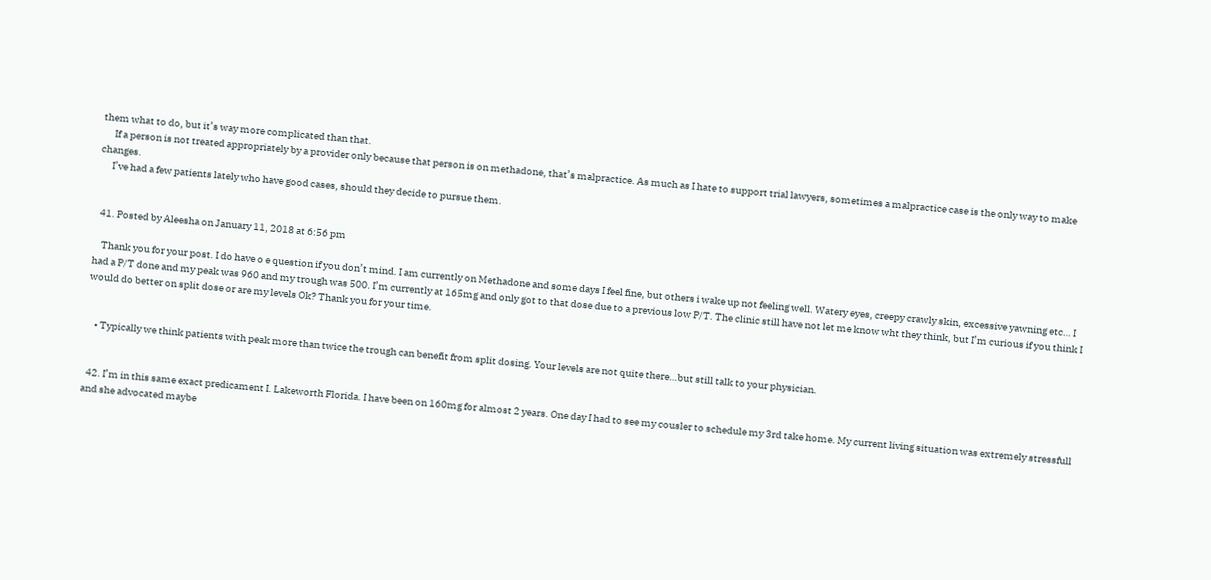them what to do, but it’s way more complicated than that.
      If a person is not treated appropriately by a provider only because that person is on methadone, that’s malpractice. As much as I hate to support trial lawyers, sometimes a malpractice case is the only way to make changes.
      I’ve had a few patients lately who have good cases, should they decide to pursue them.


  41. Posted by Aleesha on January 11, 2018 at 6:56 pm

    Thank you for your post. I do have o e question if you don’t mind. I am currently on Methadone and some days I feel fine, but others i wake up not feeling well. Watery eyes, creepy crawly skin, excessive yawning etc… I had a P/T done and my peak was 960 and my trough was 500. I’m currently at 165mg and only got to that dose due to a previous low P/T. The clinic still have not let me know wht they think, but I’m curious if you think I would do better on split dose or are my levels Ok? Thank you for your time.


    • Typically we think patients with peak more than twice the trough can benefit from split dosing. Your levels are not quite there…but still talk to your physician.


  42. I’m in this same exact predicament I. Lakeworth Florida. I have been on 160mg for almost 2 years. One day I had to see my cousler to schedule my 3rd take home. My current living situation was extremely stressfull and she advocated maybe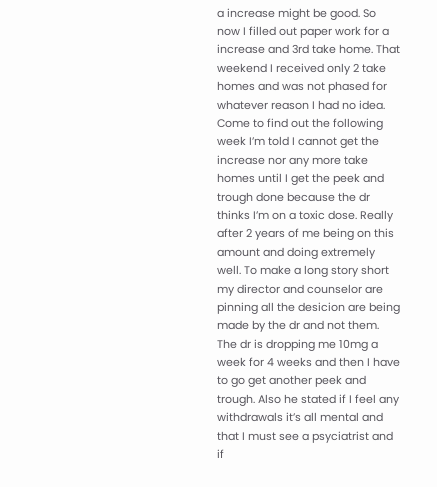a increase might be good. So now I filled out paper work for a increase and 3rd take home. That weekend I received only 2 take homes and was not phased for whatever reason I had no idea. Come to find out the following week I’m told I cannot get the increase nor any more take homes until I get the peek and trough done because the dr thinks I’m on a toxic dose. Really after 2 years of me being on this amount and doing extremely well. To make a long story short my director and counselor are pinning all the desicion are being made by the dr and not them. The dr is dropping me 10mg a week for 4 weeks and then I have to go get another peek and trough. Also he stated if I feel any withdrawals it’s all mental and that I must see a psyciatrist and if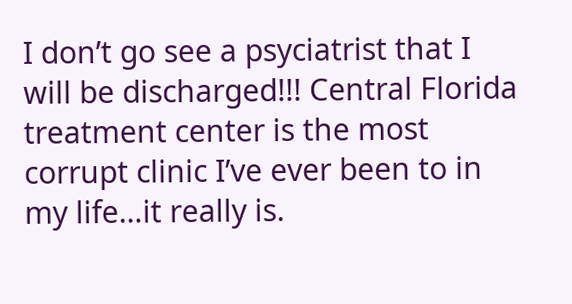I don’t go see a psyciatrist that I will be discharged!!! Central Florida treatment center is the most corrupt clinic I’ve ever been to in my life…it really is.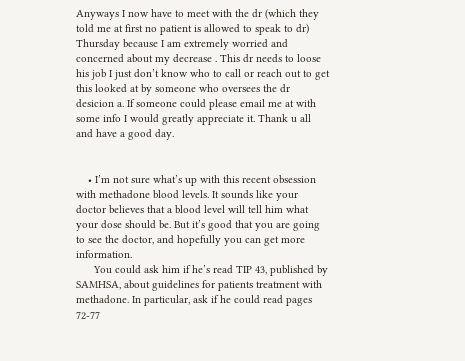Anyways I now have to meet with the dr (which they told me at first no patient is allowed to speak to dr) Thursday because I am extremely worried and concerned about my decrease . This dr needs to loose his job I just don’t know who to call or reach out to get this looked at by someone who oversees the dr desicion a. If someone could please email me at with some info I would greatly appreciate it. Thank u all and have a good day.


    • I’m not sure what’s up with this recent obsession with methadone blood levels. It sounds like your doctor believes that a blood level will tell him what your dose should be. But it’s good that you are going to see the doctor, and hopefully you can get more information.
      You could ask him if he’s read TIP 43, published by SAMHSA, about guidelines for patients treatment with methadone. In particular, ask if he could read pages 72-77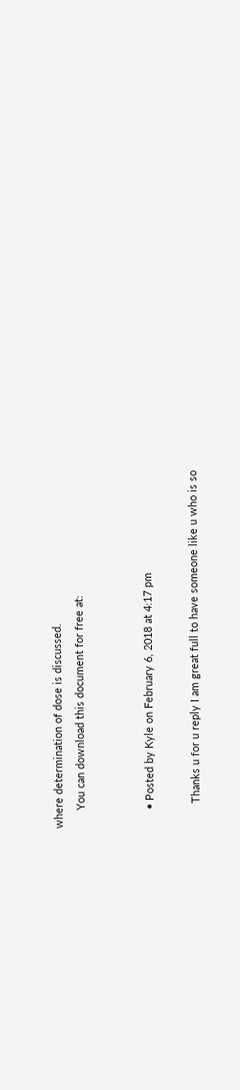where determination of dose is discussed.
      You can download this document for free at:


      • Posted by Kyle on February 6, 2018 at 4:17 pm

        Thanks u for u reply I am great full to have someone like u who is so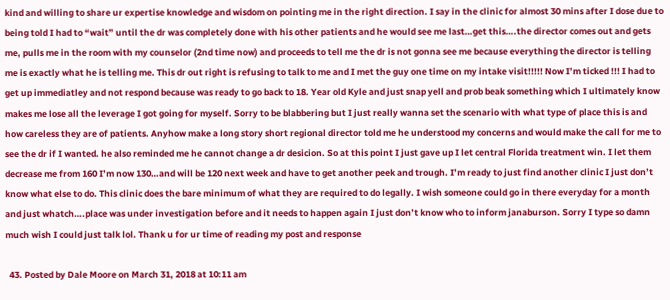kind and willing to share ur expertise knowledge and wisdom on pointing me in the right direction. I say in the clinic for almost 30 mins after I dose due to being told I had to “wait” until the dr was completely done with his other patients and he would see me last…get this….the director comes out and gets me, pulls me in the room with my counselor (2nd time now) and proceeds to tell me the dr is not gonna see me because everything the director is telling me is exactly what he is telling me. This dr out right is refusing to talk to me and I met the guy one time on my intake visit!!!!! Now I’m ticked !!! I had to get up immediatley and not respond because was ready to go back to 18. Year old Kyle and just snap yell and prob beak something which I ultimately know makes me lose all the leverage I got going for myself. Sorry to be blabbering but I just really wanna set the scenario with what type of place this is and how careless they are of patients. Anyhow make a long story short regional director told me he understood my concerns and would make the call for me to see the dr if I wanted. he also reminded me he cannot change a dr desicion. So at this point I just gave up I let central Florida treatment win. I let them decrease me from 160 I’m now 130…and will be 120 next week and have to get another peek and trough. I’m ready to just find another clinic I just don’t know what else to do. This clinic does the bare minimum of what they are required to do legally. I wish someone could go in there everyday for a month and just whatch….place was under investigation before and it needs to happen again I just don’t know who to inform janaburson. Sorry I type so damn much wish I could just talk lol. Thank u for ur time of reading my post and response

  43. Posted by Dale Moore on March 31, 2018 at 10:11 am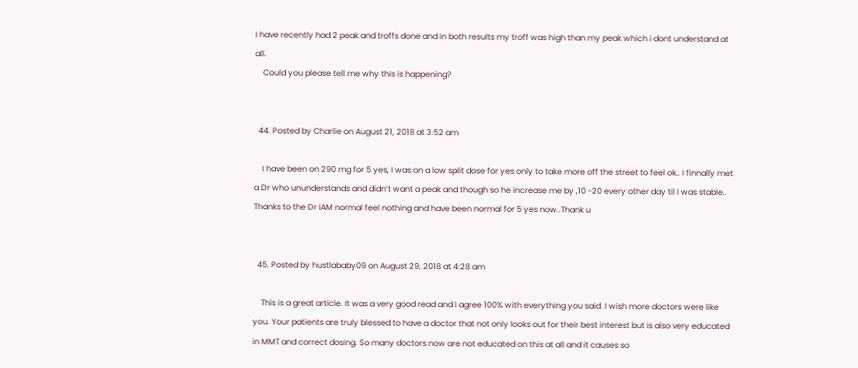I have recently had 2 peak and troffs done and in both results my troff was high than my peak which i dont understand at all.
    Could you please tell me why this is happening?


  44. Posted by Charlie on August 21, 2018 at 3:52 am

    I have been on 290 mg for 5 yes, I was on a low split dose for yes only to take more off the street to feel ok.. I finnally met a Dr who ununderstands and didn’t want a peak and though so he increase me by ,10 -20 every other day til I was stable.. Thanks to the Dr IAM normal feel nothing and have been normal for 5 yes now..Thank u


  45. Posted by hustlababy09 on August 29, 2018 at 4:28 am

    This is a great article. It was a very good read and I agree 100% with everything you said. I wish more doctors were like you. Your patients are truly blessed to have a doctor that not only looks out for their best interest but is also very educated in MMT and correct dosing. So many doctors now are not educated on this at all and it causes so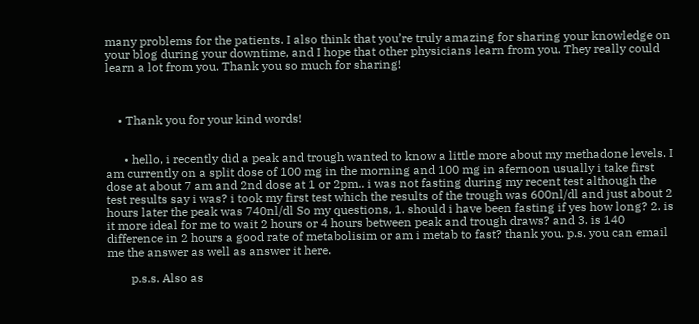many problems for the patients. I also think that you’re truly amazing for sharing your knowledge on your blog during your downtime, and I hope that other physicians learn from you. They really could learn a lot from you. Thank you so much for sharing!



    • Thank you for your kind words!


      • hello, i recently did a peak and trough wanted to know a little more about my methadone levels. I am currently on a split dose of 100 mg in the morning and 100 mg in afernoon usually i take first dose at about 7 am and 2nd dose at 1 or 2pm.. i was not fasting during my recent test although the test results say i was? i took my first test which the results of the trough was 600nl/dl and just about 2 hours later the peak was 740nl/dl So my questions, 1. should i have been fasting if yes how long? 2. is it more ideal for me to wait 2 hours or 4 hours between peak and trough draws? and 3. is 140 difference in 2 hours a good rate of metabolisim or am i metab to fast? thank you. p.s. you can email me the answer as well as answer it here.

        p.s.s. Also as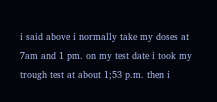i said above i normally take my doses at 7am and 1 pm. on my test date i took my trough test at about 1;53 p.m. then i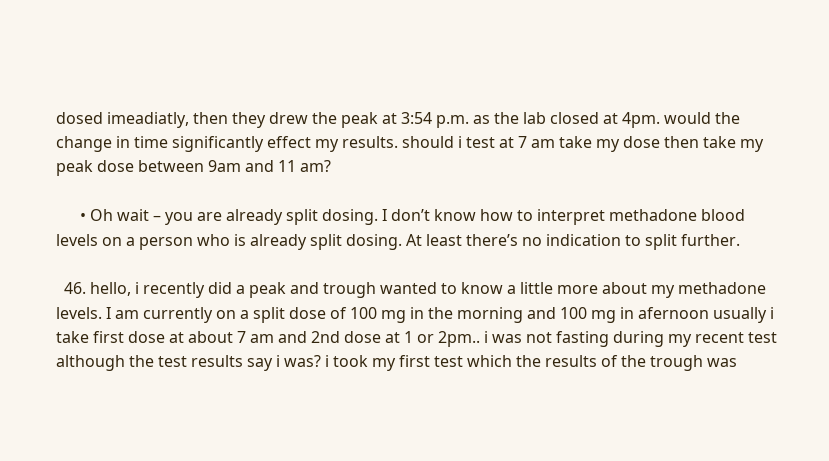dosed imeadiatly, then they drew the peak at 3:54 p.m. as the lab closed at 4pm. would the change in time significantly effect my results. should i test at 7 am take my dose then take my peak dose between 9am and 11 am?

      • Oh wait – you are already split dosing. I don’t know how to interpret methadone blood levels on a person who is already split dosing. At least there’s no indication to split further.

  46. hello, i recently did a peak and trough wanted to know a little more about my methadone levels. I am currently on a split dose of 100 mg in the morning and 100 mg in afernoon usually i take first dose at about 7 am and 2nd dose at 1 or 2pm.. i was not fasting during my recent test although the test results say i was? i took my first test which the results of the trough was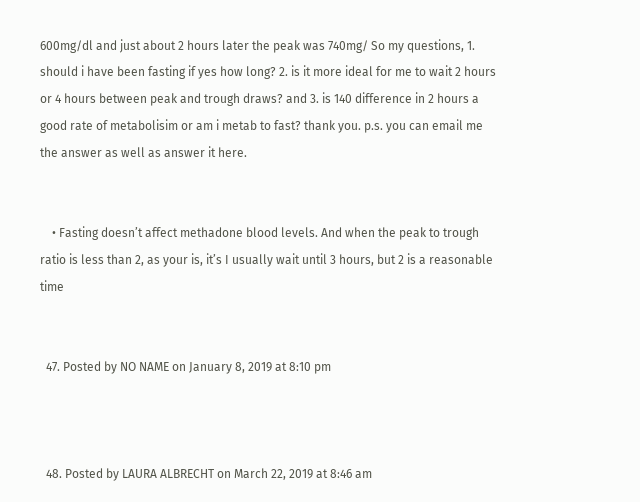600mg/dl and just about 2 hours later the peak was 740mg/ So my questions, 1. should i have been fasting if yes how long? 2. is it more ideal for me to wait 2 hours or 4 hours between peak and trough draws? and 3. is 140 difference in 2 hours a good rate of metabolisim or am i metab to fast? thank you. p.s. you can email me the answer as well as answer it here.


    • Fasting doesn’t affect methadone blood levels. And when the peak to trough ratio is less than 2, as your is, it’s I usually wait until 3 hours, but 2 is a reasonable time


  47. Posted by NO NAME on January 8, 2019 at 8:10 pm



  48. Posted by LAURA ALBRECHT on March 22, 2019 at 8:46 am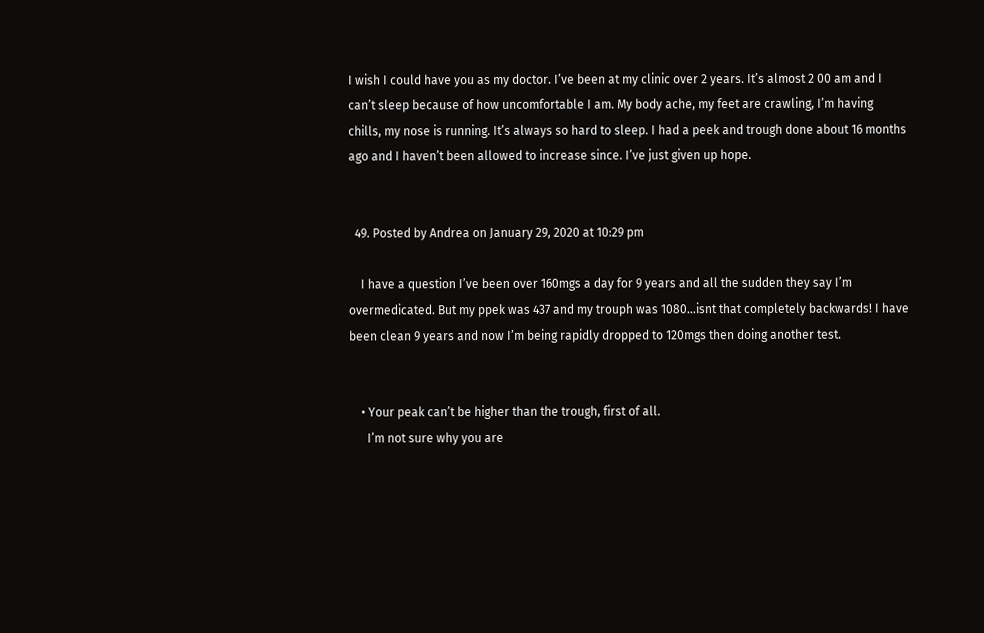I wish I could have you as my doctor. I’ve been at my clinic over 2 years. It’s almost 2 00 am and I can’t sleep because of how uncomfortable I am. My body ache, my feet are crawling, I’m having chills, my nose is running. It’s always so hard to sleep. I had a peek and trough done about 16 months ago and I haven’t been allowed to increase since. I’ve just given up hope.


  49. Posted by Andrea on January 29, 2020 at 10:29 pm

    I have a question I’ve been over 160mgs a day for 9 years and all the sudden they say I’m overmedicated. But my ppek was 437 and my trouph was 1080…isnt that completely backwards! I have been clean 9 years and now I’m being rapidly dropped to 120mgs then doing another test.


    • Your peak can’t be higher than the trough, first of all.
      I’m not sure why you are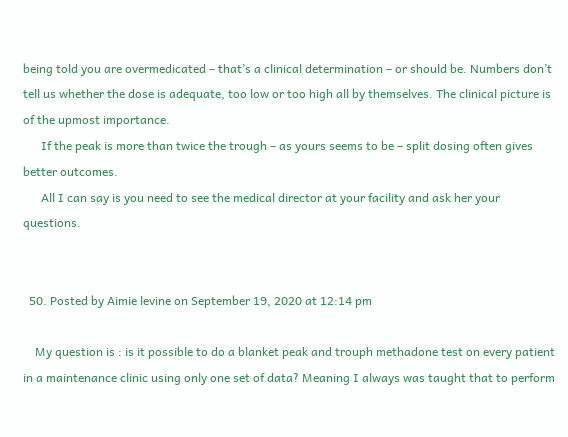being told you are overmedicated – that’s a clinical determination – or should be. Numbers don’t tell us whether the dose is adequate, too low or too high all by themselves. The clinical picture is of the upmost importance.
      If the peak is more than twice the trough – as yours seems to be – split dosing often gives better outcomes.
      All I can say is you need to see the medical director at your facility and ask her your questions.


  50. Posted by Aimie levine on September 19, 2020 at 12:14 pm

    My question is : is it possible to do a blanket peak and trouph methadone test on every patient in a maintenance clinic using only one set of data? Meaning I always was taught that to perform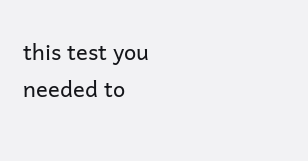this test you needed to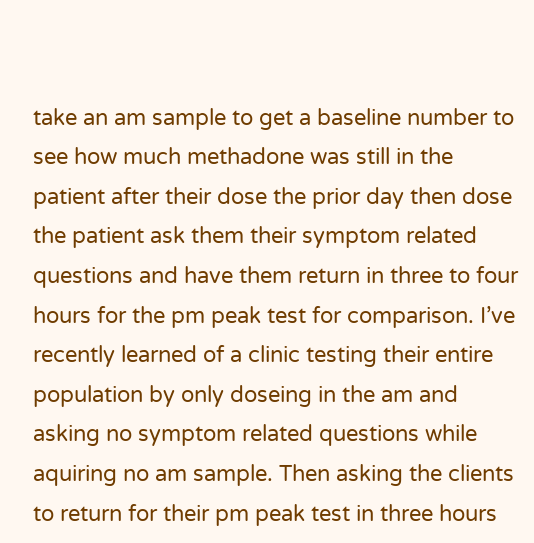take an am sample to get a baseline number to see how much methadone was still in the patient after their dose the prior day then dose the patient ask them their symptom related questions and have them return in three to four hours for the pm peak test for comparison. I’ve recently learned of a clinic testing their entire population by only doseing in the am and asking no symptom related questions while aquiring no am sample. Then asking the clients to return for their pm peak test in three hours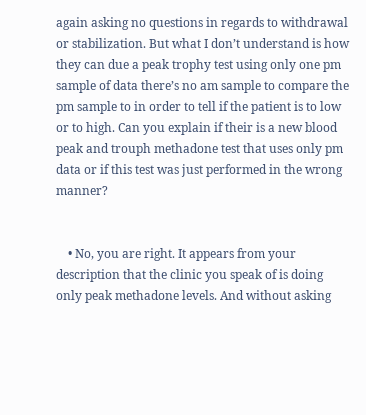again asking no questions in regards to withdrawal or stabilization. But what I don’t understand is how they can due a peak trophy test using only one pm sample of data there’s no am sample to compare the pm sample to in order to tell if the patient is to low or to high. Can you explain if their is a new blood peak and trouph methadone test that uses only pm data or if this test was just performed in the wrong manner?


    • No, you are right. It appears from your description that the clinic you speak of is doing only peak methadone levels. And without asking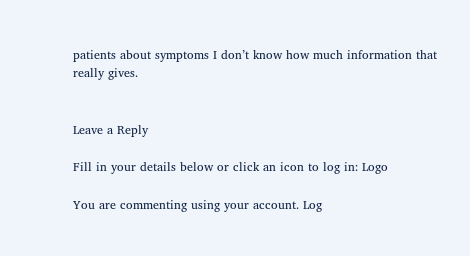patients about symptoms I don’t know how much information that really gives.


Leave a Reply

Fill in your details below or click an icon to log in: Logo

You are commenting using your account. Log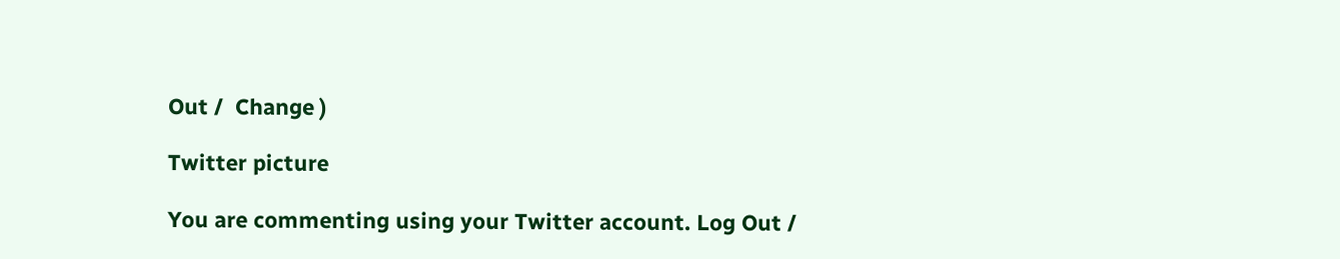Out /  Change )

Twitter picture

You are commenting using your Twitter account. Log Out /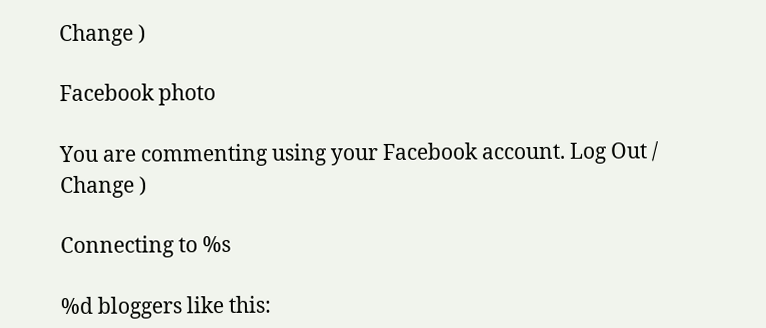Change )

Facebook photo

You are commenting using your Facebook account. Log Out /  Change )

Connecting to %s

%d bloggers like this: